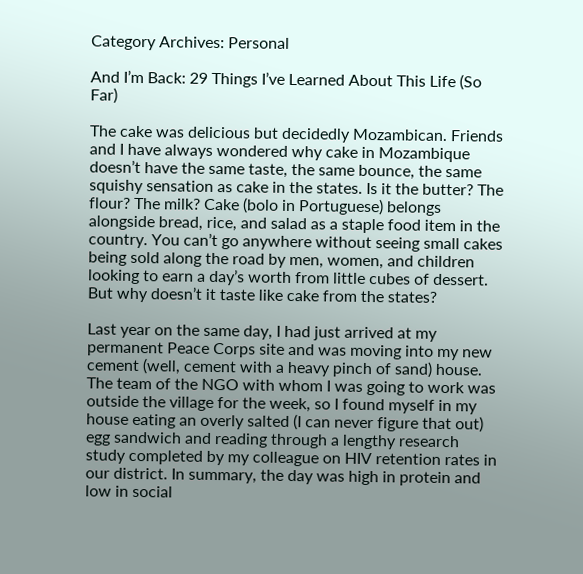Category Archives: Personal

And I’m Back: 29 Things I’ve Learned About This Life (So Far)

The cake was delicious but decidedly Mozambican. Friends and I have always wondered why cake in Mozambique doesn’t have the same taste, the same bounce, the same squishy sensation as cake in the states. Is it the butter? The flour? The milk? Cake (bolo in Portuguese) belongs alongside bread, rice, and salad as a staple food item in the country. You can’t go anywhere without seeing small cakes being sold along the road by men, women, and children looking to earn a day’s worth from little cubes of dessert. But why doesn’t it taste like cake from the states?

Last year on the same day, I had just arrived at my permanent Peace Corps site and was moving into my new cement (well, cement with a heavy pinch of sand) house. The team of the NGO with whom I was going to work was outside the village for the week, so I found myself in my house eating an overly salted (I can never figure that out) egg sandwich and reading through a lengthy research study completed by my colleague on HIV retention rates in our district. In summary, the day was high in protein and low in social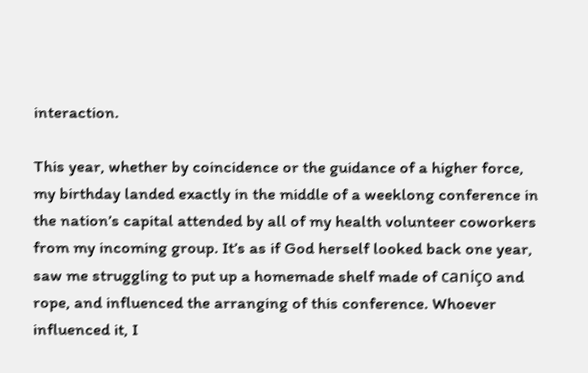interaction.

This year, whether by coincidence or the guidance of a higher force, my birthday landed exactly in the middle of a weeklong conference in the nation’s capital attended by all of my health volunteer coworkers from my incoming group. It’s as if God herself looked back one year, saw me struggling to put up a homemade shelf made of caniço and rope, and influenced the arranging of this conference. Whoever influenced it, I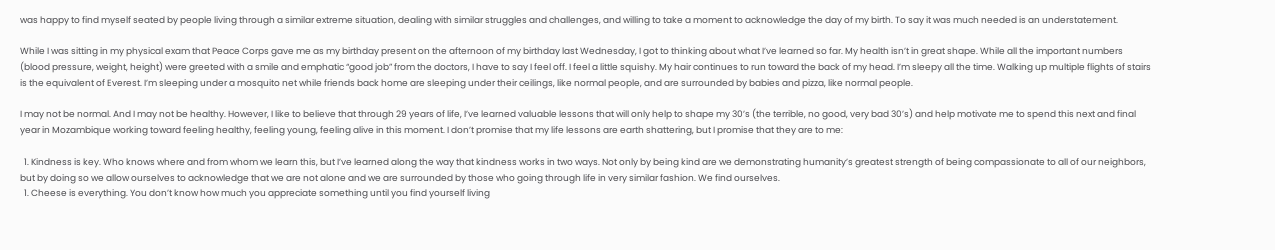was happy to find myself seated by people living through a similar extreme situation, dealing with similar struggles and challenges, and willing to take a moment to acknowledge the day of my birth. To say it was much needed is an understatement.

While I was sitting in my physical exam that Peace Corps gave me as my birthday present on the afternoon of my birthday last Wednesday, I got to thinking about what I’ve learned so far. My health isn’t in great shape. While all the important numbers (blood pressure, weight, height) were greeted with a smile and emphatic “good job” from the doctors, I have to say I feel off. I feel a little squishy. My hair continues to run toward the back of my head. I’m sleepy all the time. Walking up multiple flights of stairs is the equivalent of Everest. I’m sleeping under a mosquito net while friends back home are sleeping under their ceilings, like normal people, and are surrounded by babies and pizza, like normal people.

I may not be normal. And I may not be healthy. However, I like to believe that through 29 years of life, I’ve learned valuable lessons that will only help to shape my 30’s (the terrible, no good, very bad 30’s) and help motivate me to spend this next and final year in Mozambique working toward feeling healthy, feeling young, feeling alive in this moment. I don’t promise that my life lessons are earth shattering, but I promise that they are to me:

  1. Kindness is key. Who knows where and from whom we learn this, but I’ve learned along the way that kindness works in two ways. Not only by being kind are we demonstrating humanity’s greatest strength of being compassionate to all of our neighbors, but by doing so we allow ourselves to acknowledge that we are not alone and we are surrounded by those who going through life in very similar fashion. We find ourselves.
  1. Cheese is everything. You don’t know how much you appreciate something until you find yourself living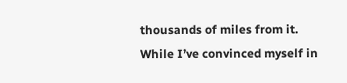thousands of miles from it. While I’ve convinced myself in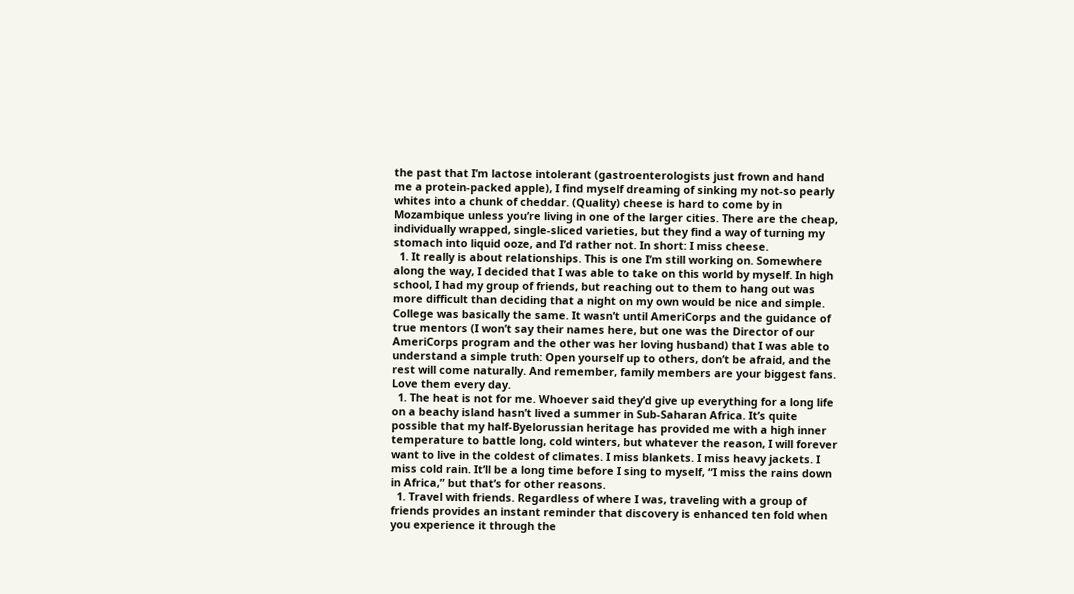the past that I’m lactose intolerant (gastroenterologists just frown and hand me a protein-packed apple), I find myself dreaming of sinking my not-so pearly whites into a chunk of cheddar. (Quality) cheese is hard to come by in Mozambique unless you’re living in one of the larger cities. There are the cheap, individually wrapped, single-sliced varieties, but they find a way of turning my stomach into liquid ooze, and I’d rather not. In short: I miss cheese.
  1. It really is about relationships. This is one I’m still working on. Somewhere along the way, I decided that I was able to take on this world by myself. In high school, I had my group of friends, but reaching out to them to hang out was more difficult than deciding that a night on my own would be nice and simple. College was basically the same. It wasn’t until AmeriCorps and the guidance of true mentors (I won’t say their names here, but one was the Director of our AmeriCorps program and the other was her loving husband) that I was able to understand a simple truth: Open yourself up to others, don’t be afraid, and the rest will come naturally. And remember, family members are your biggest fans. Love them every day.
  1. The heat is not for me. Whoever said they’d give up everything for a long life on a beachy island hasn’t lived a summer in Sub-Saharan Africa. It’s quite possible that my half-Byelorussian heritage has provided me with a high inner temperature to battle long, cold winters, but whatever the reason, I will forever want to live in the coldest of climates. I miss blankets. I miss heavy jackets. I miss cold rain. It’ll be a long time before I sing to myself, “I miss the rains down in Africa,” but that’s for other reasons.
  1. Travel with friends. Regardless of where I was, traveling with a group of friends provides an instant reminder that discovery is enhanced ten fold when you experience it through the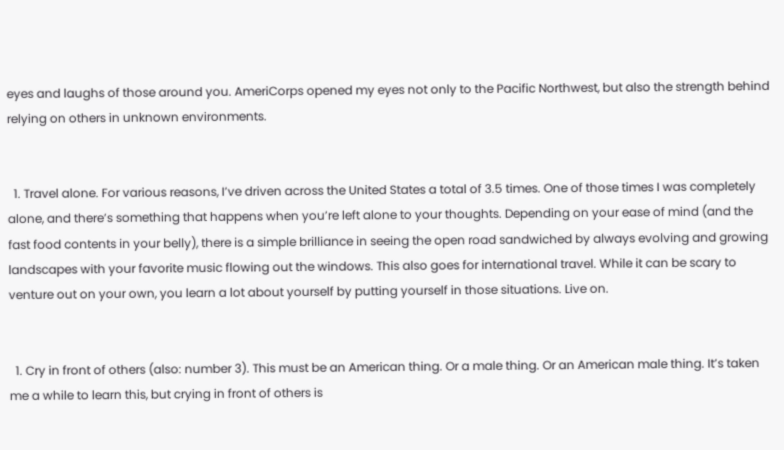eyes and laughs of those around you. AmeriCorps opened my eyes not only to the Pacific Northwest, but also the strength behind relying on others in unknown environments.


  1. Travel alone. For various reasons, I’ve driven across the United States a total of 3.5 times. One of those times I was completely alone, and there’s something that happens when you’re left alone to your thoughts. Depending on your ease of mind (and the fast food contents in your belly), there is a simple brilliance in seeing the open road sandwiched by always evolving and growing landscapes with your favorite music flowing out the windows. This also goes for international travel. While it can be scary to venture out on your own, you learn a lot about yourself by putting yourself in those situations. Live on.


  1. Cry in front of others (also: number 3). This must be an American thing. Or a male thing. Or an American male thing. It’s taken me a while to learn this, but crying in front of others is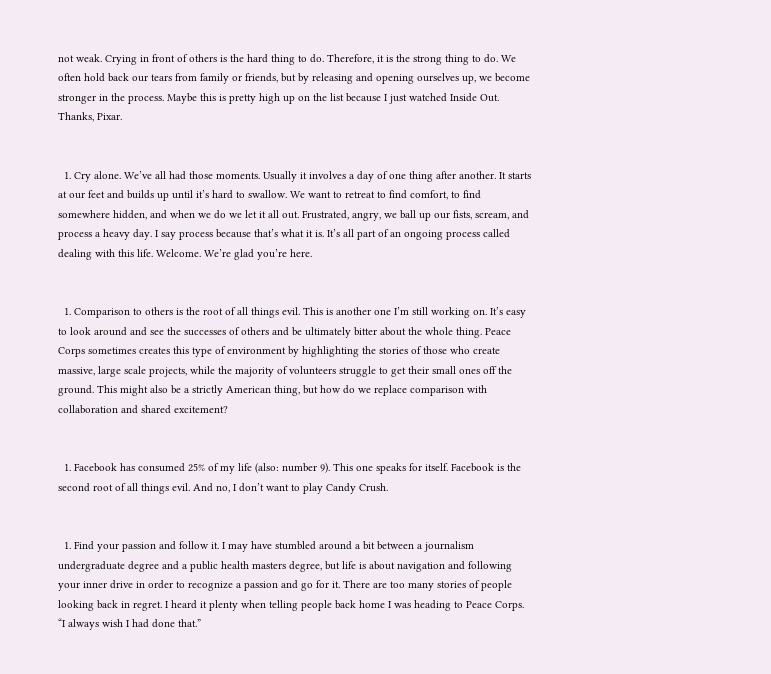not weak. Crying in front of others is the hard thing to do. Therefore, it is the strong thing to do. We often hold back our tears from family or friends, but by releasing and opening ourselves up, we become stronger in the process. Maybe this is pretty high up on the list because I just watched Inside Out. Thanks, Pixar.


  1. Cry alone. We’ve all had those moments. Usually it involves a day of one thing after another. It starts at our feet and builds up until it’s hard to swallow. We want to retreat to find comfort, to find somewhere hidden, and when we do we let it all out. Frustrated, angry, we ball up our fists, scream, and process a heavy day. I say process because that’s what it is. It’s all part of an ongoing process called dealing with this life. Welcome. We’re glad you’re here.


  1. Comparison to others is the root of all things evil. This is another one I’m still working on. It’s easy to look around and see the successes of others and be ultimately bitter about the whole thing. Peace Corps sometimes creates this type of environment by highlighting the stories of those who create massive, large scale projects, while the majority of volunteers struggle to get their small ones off the ground. This might also be a strictly American thing, but how do we replace comparison with collaboration and shared excitement?


  1. Facebook has consumed 25% of my life (also: number 9). This one speaks for itself. Facebook is the second root of all things evil. And no, I don’t want to play Candy Crush.


  1. Find your passion and follow it. I may have stumbled around a bit between a journalism undergraduate degree and a public health masters degree, but life is about navigation and following your inner drive in order to recognize a passion and go for it. There are too many stories of people looking back in regret. I heard it plenty when telling people back home I was heading to Peace Corps. “I always wish I had done that.”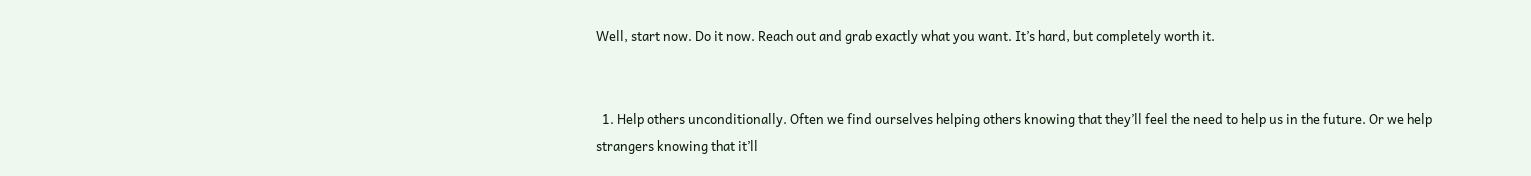Well, start now. Do it now. Reach out and grab exactly what you want. It’s hard, but completely worth it.


  1. Help others unconditionally. Often we find ourselves helping others knowing that they’ll feel the need to help us in the future. Or we help strangers knowing that it’ll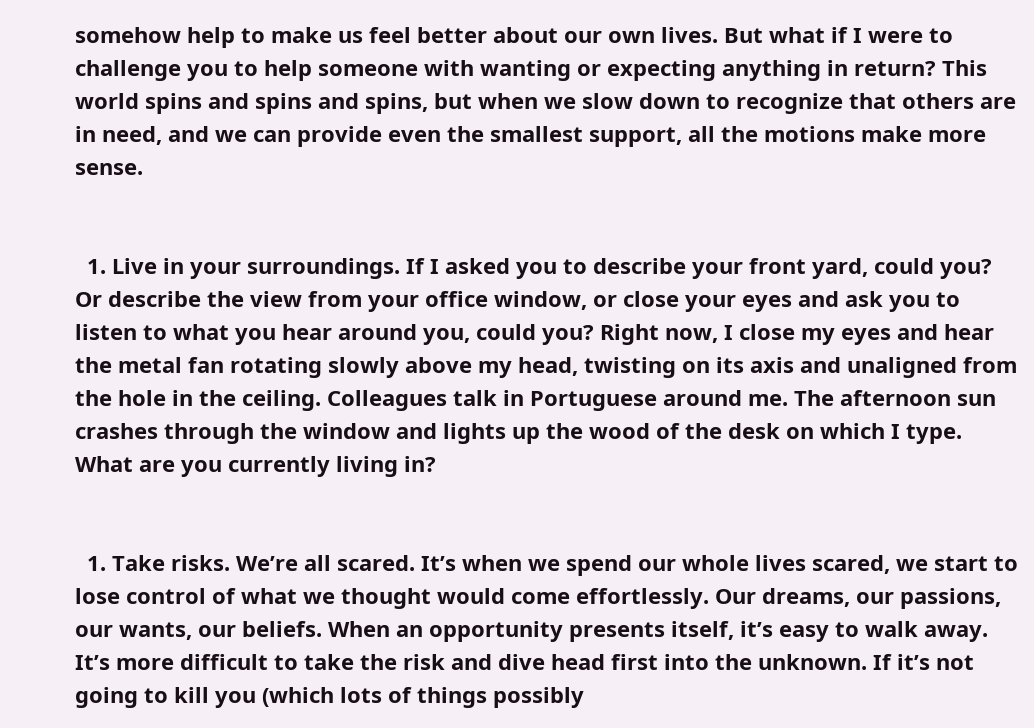somehow help to make us feel better about our own lives. But what if I were to challenge you to help someone with wanting or expecting anything in return? This world spins and spins and spins, but when we slow down to recognize that others are in need, and we can provide even the smallest support, all the motions make more sense.


  1. Live in your surroundings. If I asked you to describe your front yard, could you? Or describe the view from your office window, or close your eyes and ask you to listen to what you hear around you, could you? Right now, I close my eyes and hear the metal fan rotating slowly above my head, twisting on its axis and unaligned from the hole in the ceiling. Colleagues talk in Portuguese around me. The afternoon sun crashes through the window and lights up the wood of the desk on which I type. What are you currently living in?


  1. Take risks. We’re all scared. It’s when we spend our whole lives scared, we start to lose control of what we thought would come effortlessly. Our dreams, our passions, our wants, our beliefs. When an opportunity presents itself, it’s easy to walk away. It’s more difficult to take the risk and dive head first into the unknown. If it’s not going to kill you (which lots of things possibly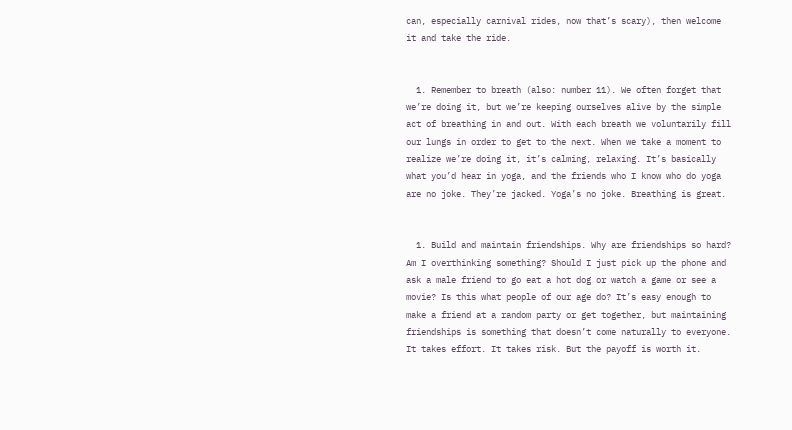can, especially carnival rides, now that’s scary), then welcome it and take the ride.


  1. Remember to breath (also: number 11). We often forget that we’re doing it, but we’re keeping ourselves alive by the simple act of breathing in and out. With each breath we voluntarily fill our lungs in order to get to the next. When we take a moment to realize we’re doing it, it’s calming, relaxing. It’s basically what you’d hear in yoga, and the friends who I know who do yoga are no joke. They’re jacked. Yoga’s no joke. Breathing is great.


  1. Build and maintain friendships. Why are friendships so hard? Am I overthinking something? Should I just pick up the phone and ask a male friend to go eat a hot dog or watch a game or see a movie? Is this what people of our age do? It’s easy enough to make a friend at a random party or get together, but maintaining friendships is something that doesn’t come naturally to everyone. It takes effort. It takes risk. But the payoff is worth it.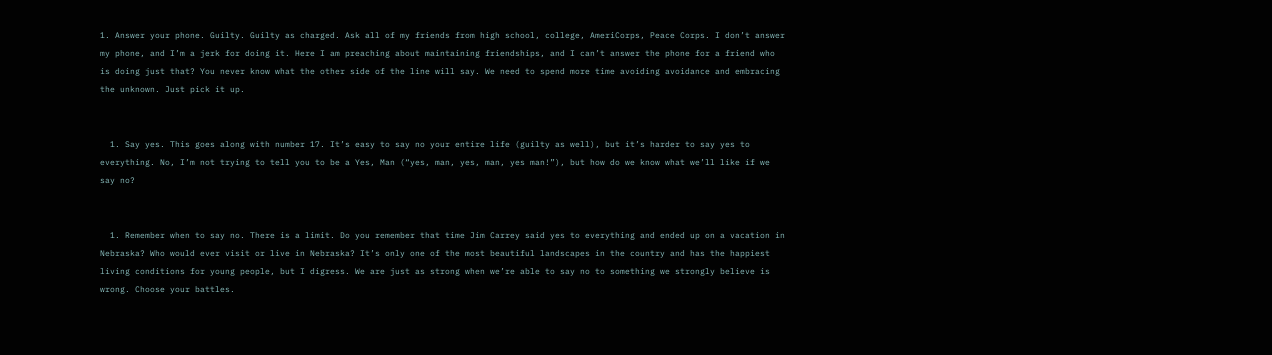1. Answer your phone. Guilty. Guilty as charged. Ask all of my friends from high school, college, AmeriCorps, Peace Corps. I don’t answer my phone, and I’m a jerk for doing it. Here I am preaching about maintaining friendships, and I can’t answer the phone for a friend who is doing just that? You never know what the other side of the line will say. We need to spend more time avoiding avoidance and embracing the unknown. Just pick it up.


  1. Say yes. This goes along with number 17. It’s easy to say no your entire life (guilty as well), but it’s harder to say yes to everything. No, I’m not trying to tell you to be a Yes, Man (“yes, man, yes, man, yes man!”), but how do we know what we’ll like if we say no?


  1. Remember when to say no. There is a limit. Do you remember that time Jim Carrey said yes to everything and ended up on a vacation in Nebraska? Who would ever visit or live in Nebraska? It’s only one of the most beautiful landscapes in the country and has the happiest living conditions for young people, but I digress. We are just as strong when we’re able to say no to something we strongly believe is wrong. Choose your battles.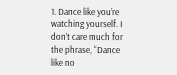1. Dance like you’re watching yourself. I don’t care much for the phrase, “Dance like no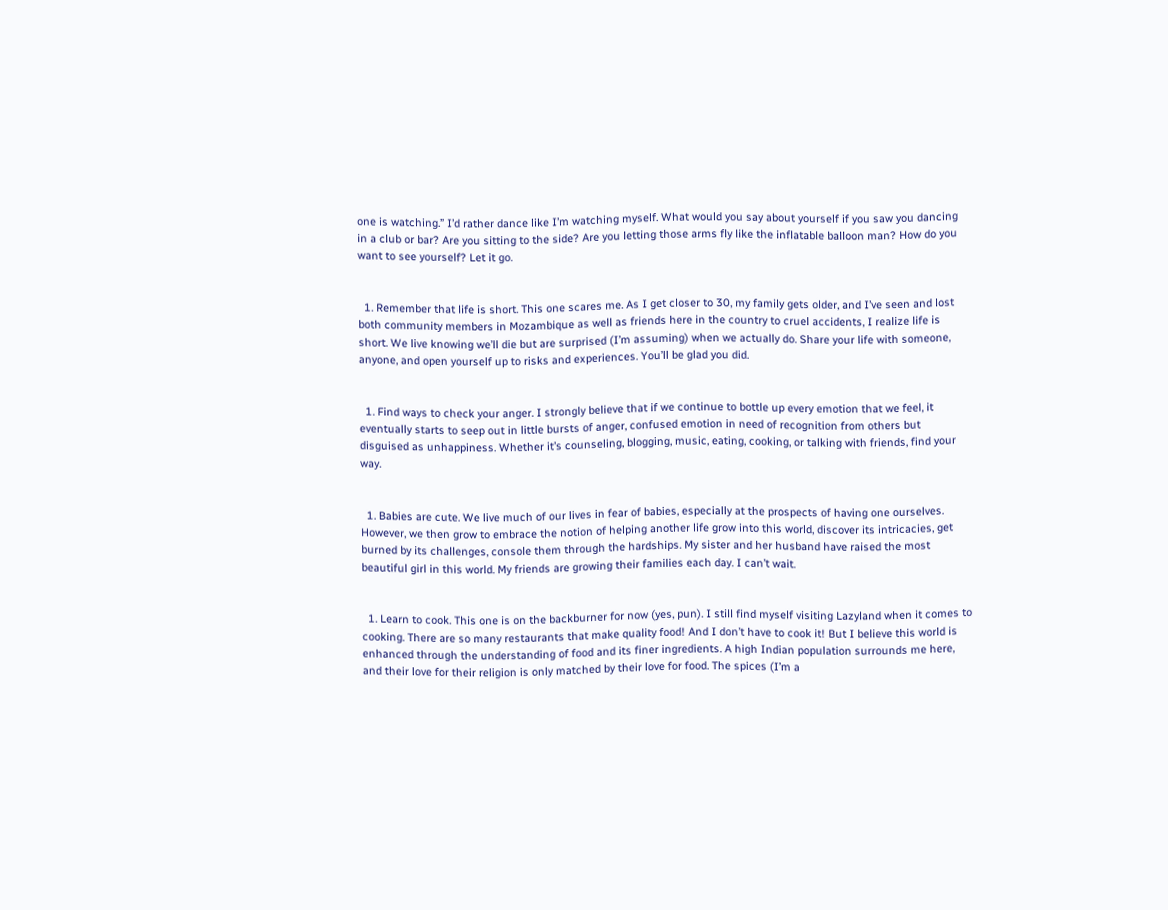one is watching.” I’d rather dance like I’m watching myself. What would you say about yourself if you saw you dancing in a club or bar? Are you sitting to the side? Are you letting those arms fly like the inflatable balloon man? How do you want to see yourself? Let it go.


  1. Remember that life is short. This one scares me. As I get closer to 30, my family gets older, and I’ve seen and lost both community members in Mozambique as well as friends here in the country to cruel accidents, I realize life is short. We live knowing we’ll die but are surprised (I’m assuming) when we actually do. Share your life with someone, anyone, and open yourself up to risks and experiences. You’ll be glad you did.


  1. Find ways to check your anger. I strongly believe that if we continue to bottle up every emotion that we feel, it eventually starts to seep out in little bursts of anger, confused emotion in need of recognition from others but disguised as unhappiness. Whether it’s counseling, blogging, music, eating, cooking, or talking with friends, find your way.


  1. Babies are cute. We live much of our lives in fear of babies, especially at the prospects of having one ourselves. However, we then grow to embrace the notion of helping another life grow into this world, discover its intricacies, get burned by its challenges, console them through the hardships. My sister and her husband have raised the most beautiful girl in this world. My friends are growing their families each day. I can’t wait.


  1. Learn to cook. This one is on the backburner for now (yes, pun). I still find myself visiting Lazyland when it comes to cooking. There are so many restaurants that make quality food! And I don’t have to cook it! But I believe this world is enhanced through the understanding of food and its finer ingredients. A high Indian population surrounds me here, and their love for their religion is only matched by their love for food. The spices (I’m a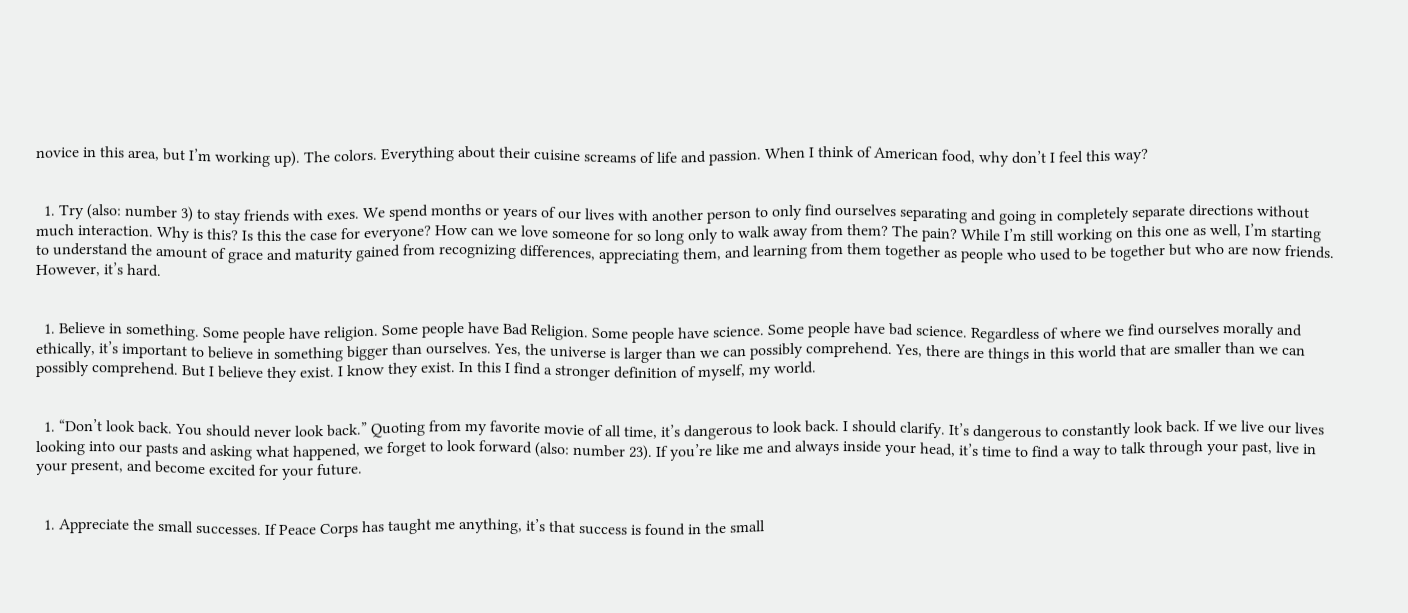novice in this area, but I’m working up). The colors. Everything about their cuisine screams of life and passion. When I think of American food, why don’t I feel this way?


  1. Try (also: number 3) to stay friends with exes. We spend months or years of our lives with another person to only find ourselves separating and going in completely separate directions without much interaction. Why is this? Is this the case for everyone? How can we love someone for so long only to walk away from them? The pain? While I’m still working on this one as well, I’m starting to understand the amount of grace and maturity gained from recognizing differences, appreciating them, and learning from them together as people who used to be together but who are now friends. However, it’s hard.


  1. Believe in something. Some people have religion. Some people have Bad Religion. Some people have science. Some people have bad science. Regardless of where we find ourselves morally and ethically, it’s important to believe in something bigger than ourselves. Yes, the universe is larger than we can possibly comprehend. Yes, there are things in this world that are smaller than we can possibly comprehend. But I believe they exist. I know they exist. In this I find a stronger definition of myself, my world.


  1. “Don’t look back. You should never look back.” Quoting from my favorite movie of all time, it’s dangerous to look back. I should clarify. It’s dangerous to constantly look back. If we live our lives looking into our pasts and asking what happened, we forget to look forward (also: number 23). If you’re like me and always inside your head, it’s time to find a way to talk through your past, live in your present, and become excited for your future.


  1. Appreciate the small successes. If Peace Corps has taught me anything, it’s that success is found in the small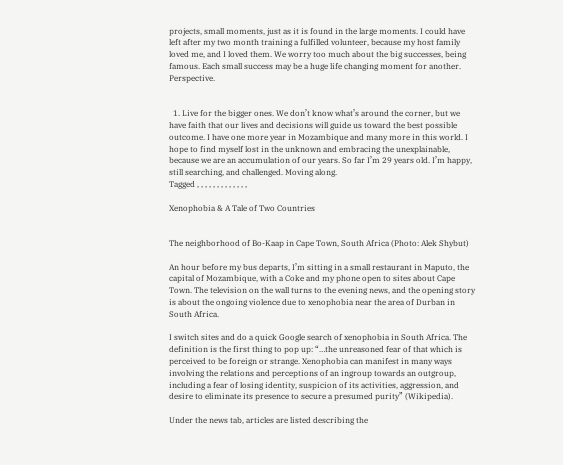projects, small moments, just as it is found in the large moments. I could have left after my two month training a fulfilled volunteer, because my host family loved me, and I loved them. We worry too much about the big successes, being famous. Each small success may be a huge life changing moment for another. Perspective.


  1. Live for the bigger ones. We don’t know what’s around the corner, but we have faith that our lives and decisions will guide us toward the best possible outcome. I have one more year in Mozambique and many more in this world. I hope to find myself lost in the unknown and embracing the unexplainable, because we are an accumulation of our years. So far I’m 29 years old. I’m happy, still searching, and challenged. Moving along.
Tagged , , , , , , , , , , , , ,

Xenophobia & A Tale of Two Countries


The neighborhood of Bo-Kaap in Cape Town, South Africa (Photo: Alek Shybut)

An hour before my bus departs, I’m sitting in a small restaurant in Maputo, the capital of Mozambique, with a Coke and my phone open to sites about Cape Town. The television on the wall turns to the evening news, and the opening story is about the ongoing violence due to xenophobia near the area of Durban in South Africa.

I switch sites and do a quick Google search of xenophobia in South Africa. The definition is the first thing to pop up: “…the unreasoned fear of that which is perceived to be foreign or strange. Xenophobia can manifest in many ways involving the relations and perceptions of an ingroup towards an outgroup, including a fear of losing identity, suspicion of its activities, aggression, and desire to eliminate its presence to secure a presumed purity” (Wikipedia).

Under the news tab, articles are listed describing the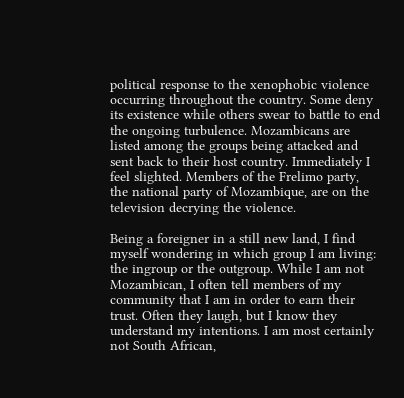political response to the xenophobic violence occurring throughout the country. Some deny its existence while others swear to battle to end the ongoing turbulence. Mozambicans are listed among the groups being attacked and sent back to their host country. Immediately I feel slighted. Members of the Frelimo party, the national party of Mozambique, are on the television decrying the violence.

Being a foreigner in a still new land, I find myself wondering in which group I am living: the ingroup or the outgroup. While I am not Mozambican, I often tell members of my community that I am in order to earn their trust. Often they laugh, but I know they understand my intentions. I am most certainly not South African,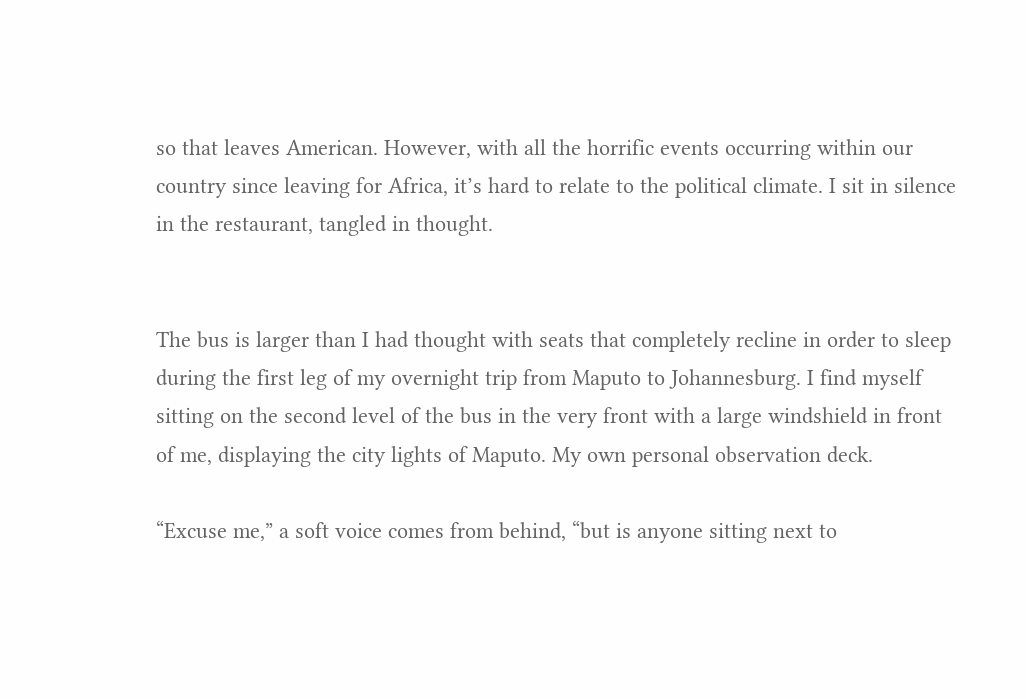so that leaves American. However, with all the horrific events occurring within our country since leaving for Africa, it’s hard to relate to the political climate. I sit in silence in the restaurant, tangled in thought.


The bus is larger than I had thought with seats that completely recline in order to sleep during the first leg of my overnight trip from Maputo to Johannesburg. I find myself sitting on the second level of the bus in the very front with a large windshield in front of me, displaying the city lights of Maputo. My own personal observation deck.

“Excuse me,” a soft voice comes from behind, “but is anyone sitting next to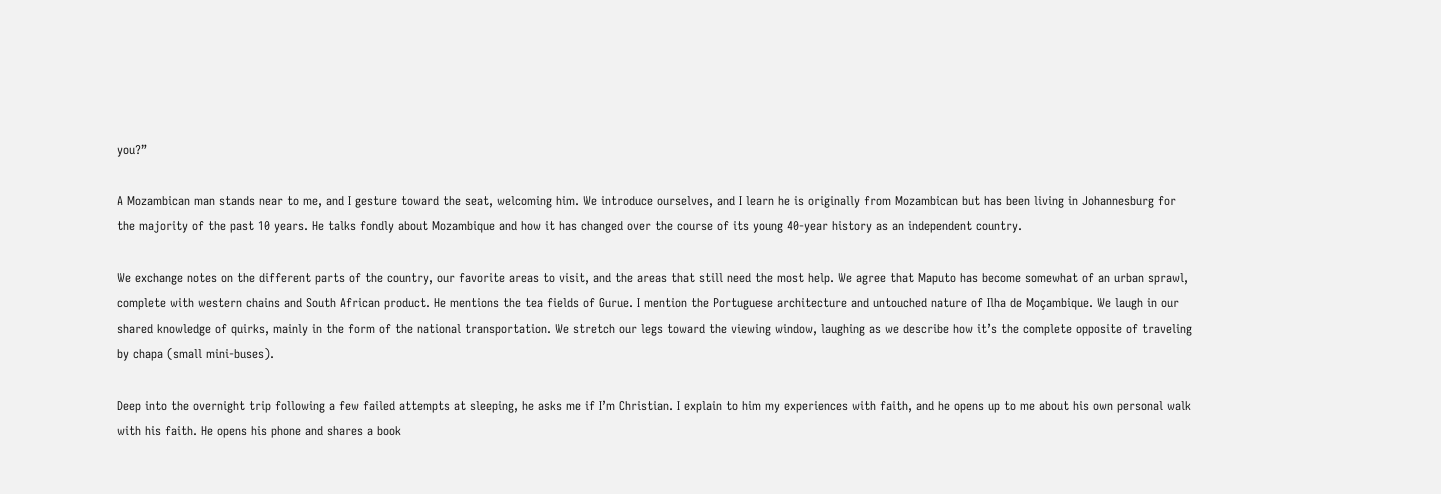you?”

A Mozambican man stands near to me, and I gesture toward the seat, welcoming him. We introduce ourselves, and I learn he is originally from Mozambican but has been living in Johannesburg for the majority of the past 10 years. He talks fondly about Mozambique and how it has changed over the course of its young 40-year history as an independent country.

We exchange notes on the different parts of the country, our favorite areas to visit, and the areas that still need the most help. We agree that Maputo has become somewhat of an urban sprawl, complete with western chains and South African product. He mentions the tea fields of Gurue. I mention the Portuguese architecture and untouched nature of Ilha de Moçambique. We laugh in our shared knowledge of quirks, mainly in the form of the national transportation. We stretch our legs toward the viewing window, laughing as we describe how it’s the complete opposite of traveling by chapa (small mini-buses).

Deep into the overnight trip following a few failed attempts at sleeping, he asks me if I’m Christian. I explain to him my experiences with faith, and he opens up to me about his own personal walk with his faith. He opens his phone and shares a book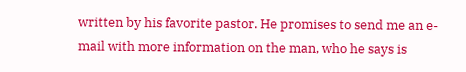written by his favorite pastor. He promises to send me an e-mail with more information on the man, who he says is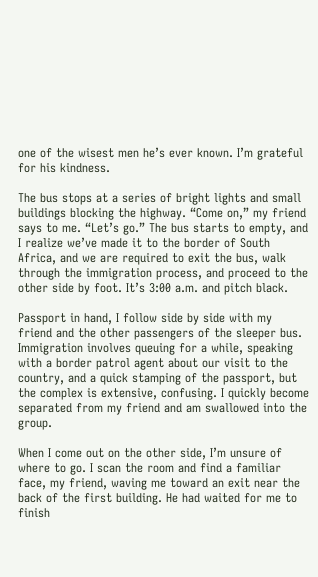one of the wisest men he’s ever known. I’m grateful for his kindness.

The bus stops at a series of bright lights and small buildings blocking the highway. “Come on,” my friend says to me. “Let’s go.” The bus starts to empty, and I realize we’ve made it to the border of South Africa, and we are required to exit the bus, walk through the immigration process, and proceed to the other side by foot. It’s 3:00 a.m. and pitch black.

Passport in hand, I follow side by side with my friend and the other passengers of the sleeper bus. Immigration involves queuing for a while, speaking with a border patrol agent about our visit to the country, and a quick stamping of the passport, but the complex is extensive, confusing. I quickly become separated from my friend and am swallowed into the group.

When I come out on the other side, I’m unsure of where to go. I scan the room and find a familiar face, my friend, waving me toward an exit near the back of the first building. He had waited for me to finish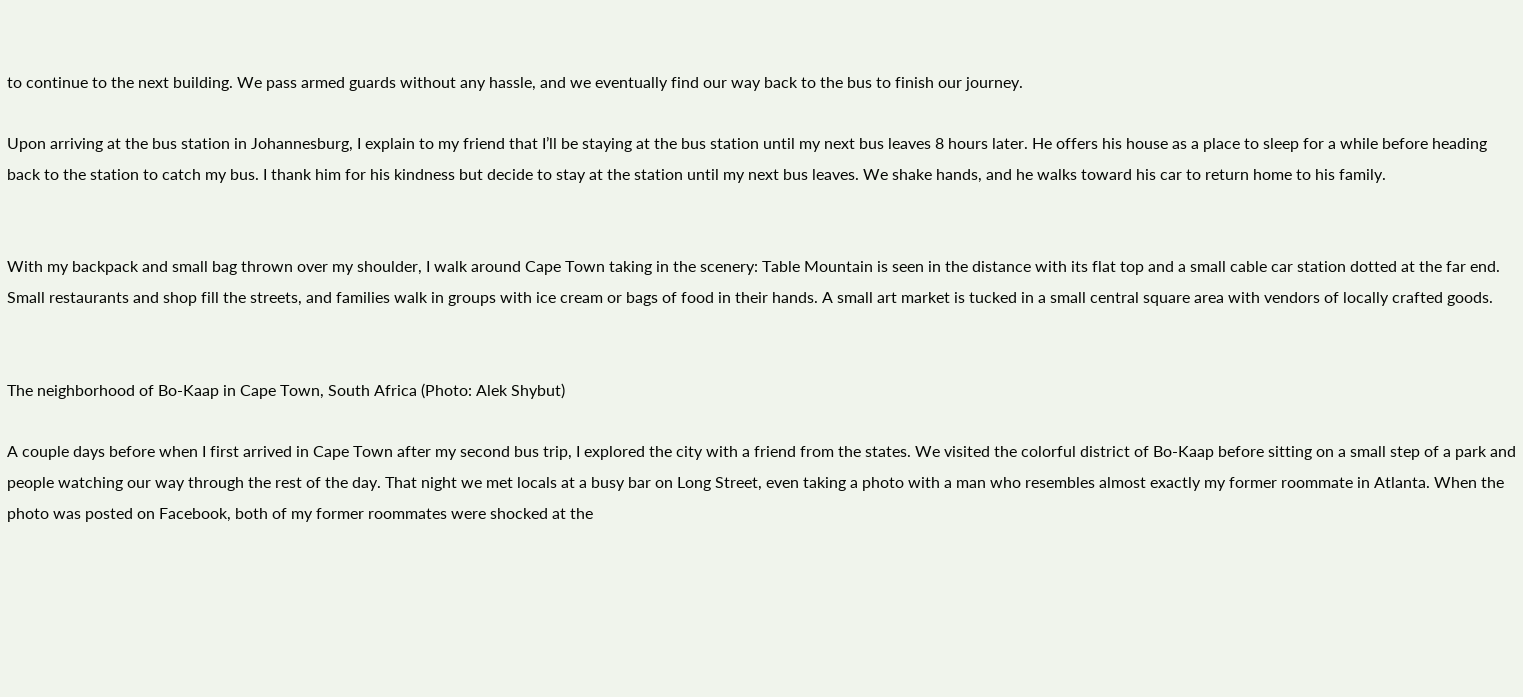to continue to the next building. We pass armed guards without any hassle, and we eventually find our way back to the bus to finish our journey.

Upon arriving at the bus station in Johannesburg, I explain to my friend that I’ll be staying at the bus station until my next bus leaves 8 hours later. He offers his house as a place to sleep for a while before heading back to the station to catch my bus. I thank him for his kindness but decide to stay at the station until my next bus leaves. We shake hands, and he walks toward his car to return home to his family.


With my backpack and small bag thrown over my shoulder, I walk around Cape Town taking in the scenery: Table Mountain is seen in the distance with its flat top and a small cable car station dotted at the far end. Small restaurants and shop fill the streets, and families walk in groups with ice cream or bags of food in their hands. A small art market is tucked in a small central square area with vendors of locally crafted goods.


The neighborhood of Bo-Kaap in Cape Town, South Africa (Photo: Alek Shybut)

A couple days before when I first arrived in Cape Town after my second bus trip, I explored the city with a friend from the states. We visited the colorful district of Bo-Kaap before sitting on a small step of a park and people watching our way through the rest of the day. That night we met locals at a busy bar on Long Street, even taking a photo with a man who resembles almost exactly my former roommate in Atlanta. When the photo was posted on Facebook, both of my former roommates were shocked at the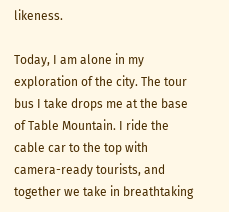likeness.

Today, I am alone in my exploration of the city. The tour bus I take drops me at the base of Table Mountain. I ride the cable car to the top with camera-ready tourists, and together we take in breathtaking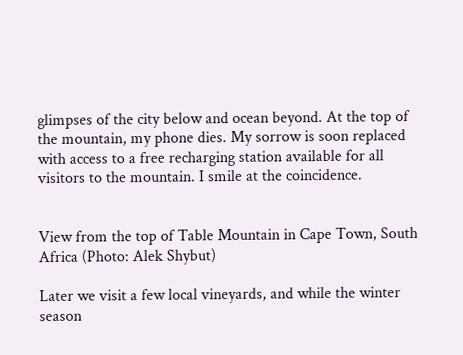glimpses of the city below and ocean beyond. At the top of the mountain, my phone dies. My sorrow is soon replaced with access to a free recharging station available for all visitors to the mountain. I smile at the coincidence.


View from the top of Table Mountain in Cape Town, South Africa (Photo: Alek Shybut)

Later we visit a few local vineyards, and while the winter season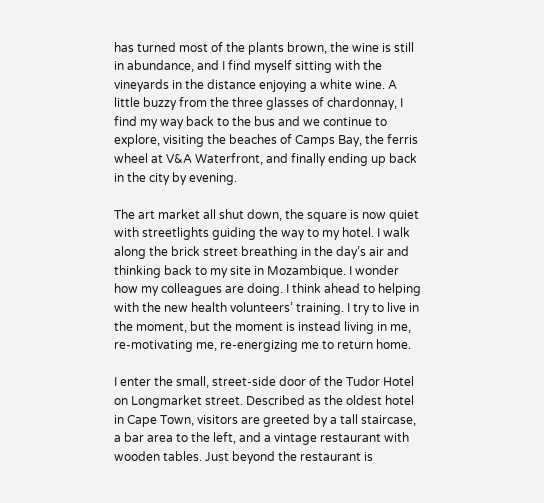has turned most of the plants brown, the wine is still in abundance, and I find myself sitting with the vineyards in the distance enjoying a white wine. A little buzzy from the three glasses of chardonnay, I find my way back to the bus and we continue to explore, visiting the beaches of Camps Bay, the ferris wheel at V&A Waterfront, and finally ending up back in the city by evening.

The art market all shut down, the square is now quiet with streetlights guiding the way to my hotel. I walk along the brick street breathing in the day’s air and thinking back to my site in Mozambique. I wonder how my colleagues are doing. I think ahead to helping with the new health volunteers’ training. I try to live in the moment, but the moment is instead living in me, re-motivating me, re-energizing me to return home.

I enter the small, street-side door of the Tudor Hotel on Longmarket street. Described as the oldest hotel in Cape Town, visitors are greeted by a tall staircase, a bar area to the left, and a vintage restaurant with wooden tables. Just beyond the restaurant is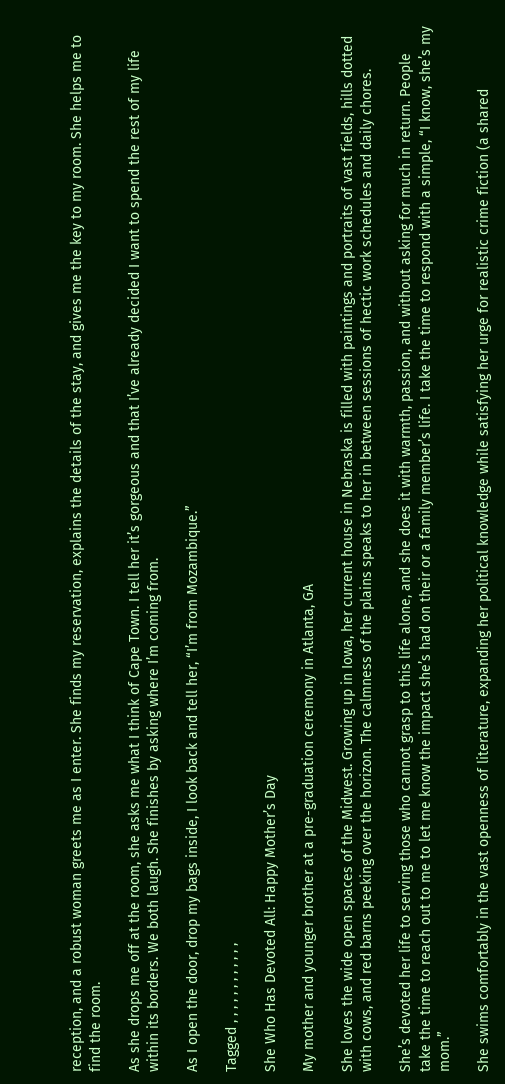reception, and a robust woman greets me as I enter. She finds my reservation, explains the details of the stay, and gives me the key to my room. She helps me to find the room.

As she drops me off at the room, she asks me what I think of Cape Town. I tell her it’s gorgeous and that I’ve already decided I want to spend the rest of my life within its borders. We both laugh. She finishes by asking where I’m coming from.

As I open the door, drop my bags inside, I look back and tell her, “I’m from Mozambique.”

Tagged , , , , , , , , , , , ,

She Who Has Devoted All: Happy Mother’s Day

My mother and younger brother at a pre-graduation ceremony in Atlanta, GA

She loves the wide open spaces of the Midwest. Growing up in Iowa, her current house in Nebraska is filled with paintings and portraits of vast fields, hills dotted with cows, and red barns peeking over the horizon. The calmness of the plains speaks to her in between sessions of hectic work schedules and daily chores.

She’s devoted her life to serving those who cannot grasp to this life alone, and she does it with warmth, passion, and without asking for much in return. People take the time to reach out to me to let me know the impact she’s had on their or a family member’s life. I take the time to respond with a simple, “I know, she’s my mom.”

She swims comfortably in the vast openness of literature, expanding her political knowledge while satisfying her urge for realistic crime fiction (a shared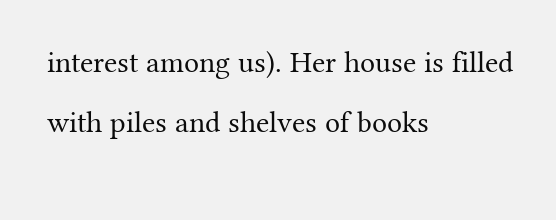interest among us). Her house is filled with piles and shelves of books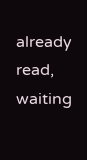already read, waiting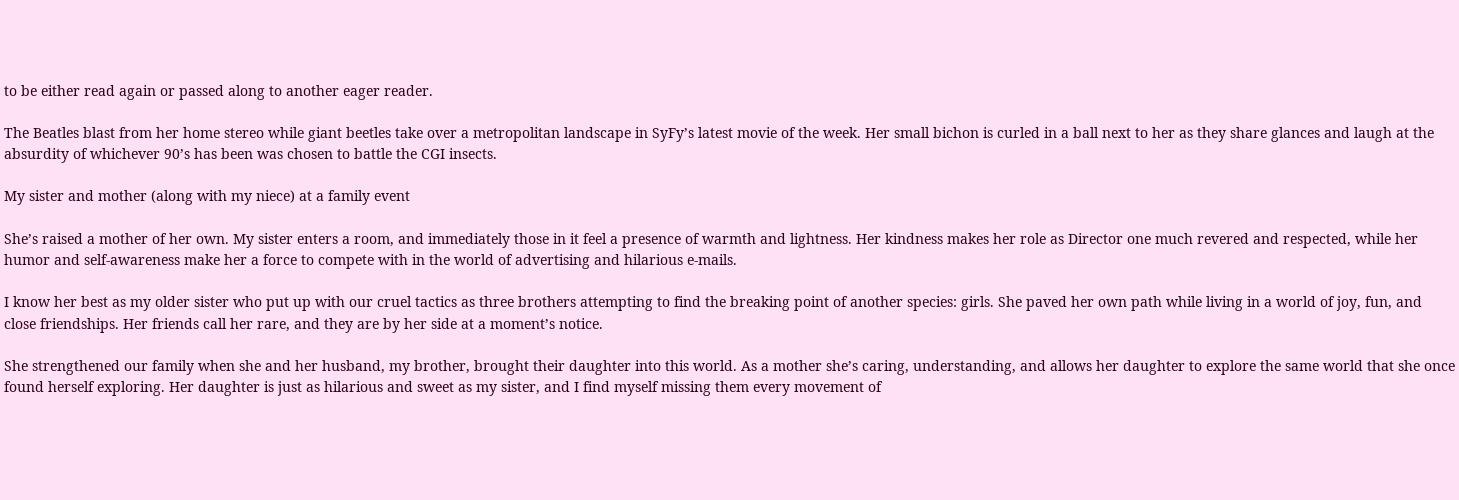to be either read again or passed along to another eager reader.

The Beatles blast from her home stereo while giant beetles take over a metropolitan landscape in SyFy’s latest movie of the week. Her small bichon is curled in a ball next to her as they share glances and laugh at the absurdity of whichever 90’s has been was chosen to battle the CGI insects.

My sister and mother (along with my niece) at a family event

She’s raised a mother of her own. My sister enters a room, and immediately those in it feel a presence of warmth and lightness. Her kindness makes her role as Director one much revered and respected, while her humor and self-awareness make her a force to compete with in the world of advertising and hilarious e-mails.

I know her best as my older sister who put up with our cruel tactics as three brothers attempting to find the breaking point of another species: girls. She paved her own path while living in a world of joy, fun, and close friendships. Her friends call her rare, and they are by her side at a moment’s notice.

She strengthened our family when she and her husband, my brother, brought their daughter into this world. As a mother she’s caring, understanding, and allows her daughter to explore the same world that she once found herself exploring. Her daughter is just as hilarious and sweet as my sister, and I find myself missing them every movement of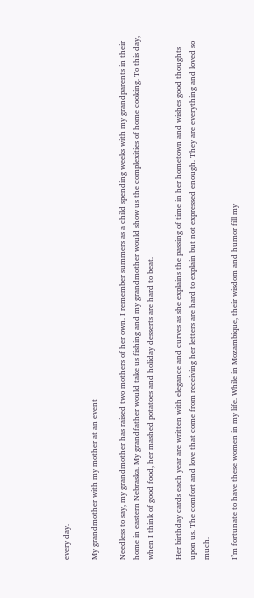every day.

My grandmother with my mother at an event

Needless to say, my grandmother has raised two mothers of her own. I remember summers as a child spending weeks with my grandparents in their home in eastern Nebraska. My grandfather would take us fishing and my grandmother would show us the complexities of home cooking. To this day, when I think of good food, her mashed potatoes and holiday desserts are hard to beat.

Her birthday cards each year are written with elegance and curves as she explains the passing of time in her hometown and wishes good thoughts upon us. The comfort and love that come from receiving her letters are hard to explain but not expressed enough. They are everything and loved so much.

I’m fortunate to have these women in my life. While in Mozambique, their wisdom and humor fill my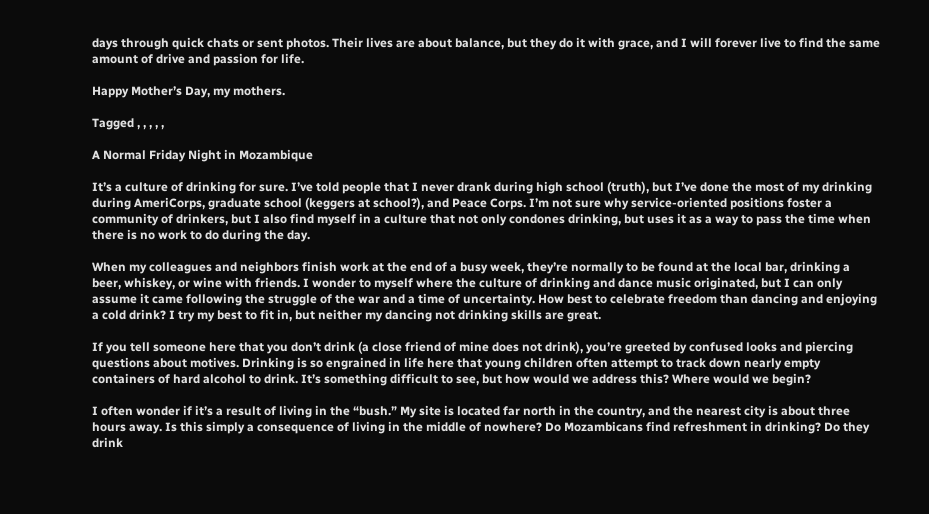days through quick chats or sent photos. Their lives are about balance, but they do it with grace, and I will forever live to find the same amount of drive and passion for life.

Happy Mother’s Day, my mothers.

Tagged , , , , ,

A Normal Friday Night in Mozambique

It’s a culture of drinking for sure. I’ve told people that I never drank during high school (truth), but I’ve done the most of my drinking during AmeriCorps, graduate school (keggers at school?), and Peace Corps. I’m not sure why service-oriented positions foster a community of drinkers, but I also find myself in a culture that not only condones drinking, but uses it as a way to pass the time when there is no work to do during the day.

When my colleagues and neighbors finish work at the end of a busy week, they’re normally to be found at the local bar, drinking a beer, whiskey, or wine with friends. I wonder to myself where the culture of drinking and dance music originated, but I can only assume it came following the struggle of the war and a time of uncertainty. How best to celebrate freedom than dancing and enjoying a cold drink? I try my best to fit in, but neither my dancing not drinking skills are great.

If you tell someone here that you don’t drink (a close friend of mine does not drink), you’re greeted by confused looks and piercing questions about motives. Drinking is so engrained in life here that young children often attempt to track down nearly empty containers of hard alcohol to drink. It’s something difficult to see, but how would we address this? Where would we begin?

I often wonder if it’s a result of living in the “bush.” My site is located far north in the country, and the nearest city is about three hours away. Is this simply a consequence of living in the middle of nowhere? Do Mozambicans find refreshment in drinking? Do they drink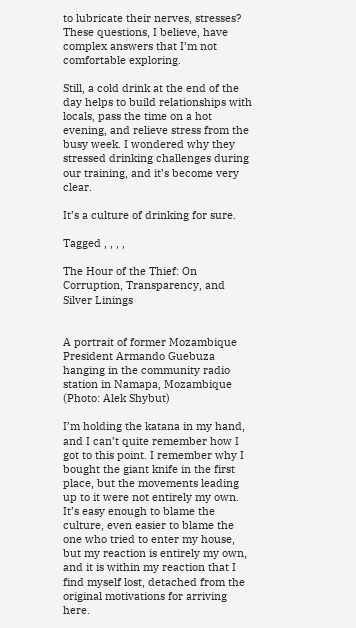to lubricate their nerves, stresses? These questions, I believe, have complex answers that I’m not comfortable exploring.

Still, a cold drink at the end of the day helps to build relationships with locals, pass the time on a hot evening, and relieve stress from the busy week. I wondered why they stressed drinking challenges during our training, and it’s become very clear.

It’s a culture of drinking for sure.

Tagged , , , ,

The Hour of the Thief: On Corruption, Transparency, and Silver Linings


A portrait of former Mozambique President Armando Guebuza hanging in the community radio station in Namapa, Mozambique (Photo: Alek Shybut)

I’m holding the katana in my hand, and I can’t quite remember how I got to this point. I remember why I bought the giant knife in the first place, but the movements leading up to it were not entirely my own. It’s easy enough to blame the culture, even easier to blame the one who tried to enter my house, but my reaction is entirely my own, and it is within my reaction that I find myself lost, detached from the original motivations for arriving here.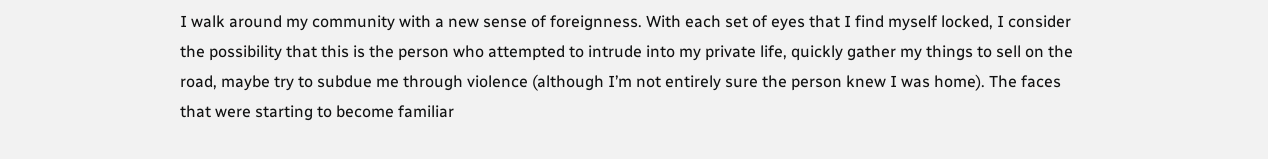I walk around my community with a new sense of foreignness. With each set of eyes that I find myself locked, I consider the possibility that this is the person who attempted to intrude into my private life, quickly gather my things to sell on the road, maybe try to subdue me through violence (although I’m not entirely sure the person knew I was home). The faces that were starting to become familiar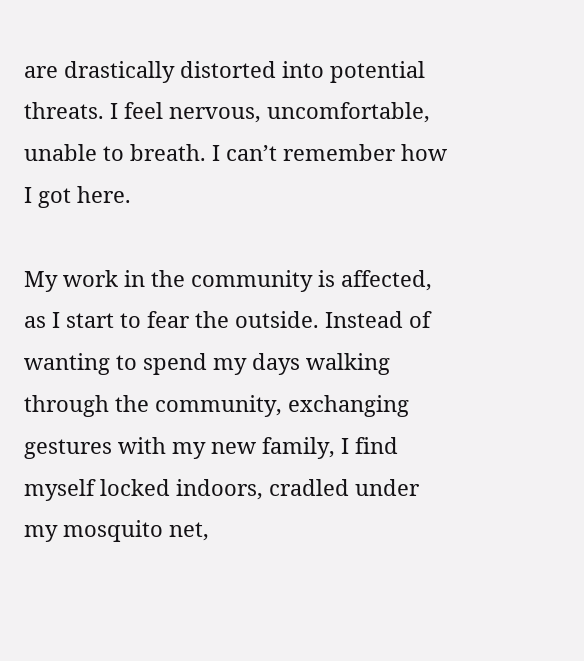are drastically distorted into potential threats. I feel nervous, uncomfortable, unable to breath. I can’t remember how I got here.

My work in the community is affected, as I start to fear the outside. Instead of wanting to spend my days walking through the community, exchanging gestures with my new family, I find myself locked indoors, cradled under my mosquito net,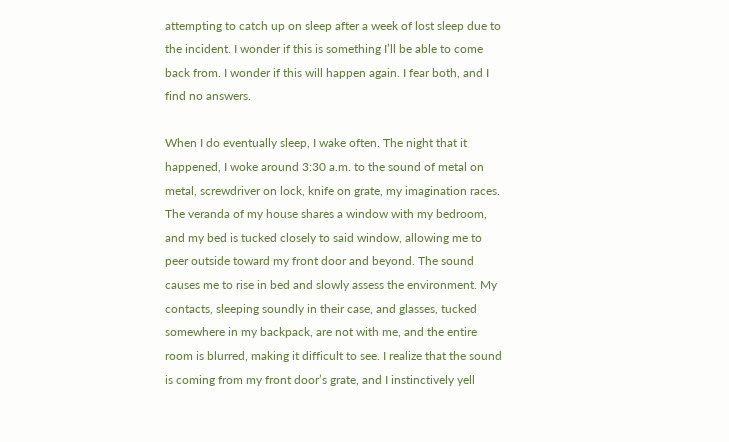attempting to catch up on sleep after a week of lost sleep due to the incident. I wonder if this is something I’ll be able to come back from. I wonder if this will happen again. I fear both, and I find no answers.

When I do eventually sleep, I wake often. The night that it happened, I woke around 3:30 a.m. to the sound of metal on metal, screwdriver on lock, knife on grate, my imagination races. The veranda of my house shares a window with my bedroom, and my bed is tucked closely to said window, allowing me to peer outside toward my front door and beyond. The sound causes me to rise in bed and slowly assess the environment. My contacts, sleeping soundly in their case, and glasses, tucked somewhere in my backpack, are not with me, and the entire room is blurred, making it difficult to see. I realize that the sound is coming from my front door’s grate, and I instinctively yell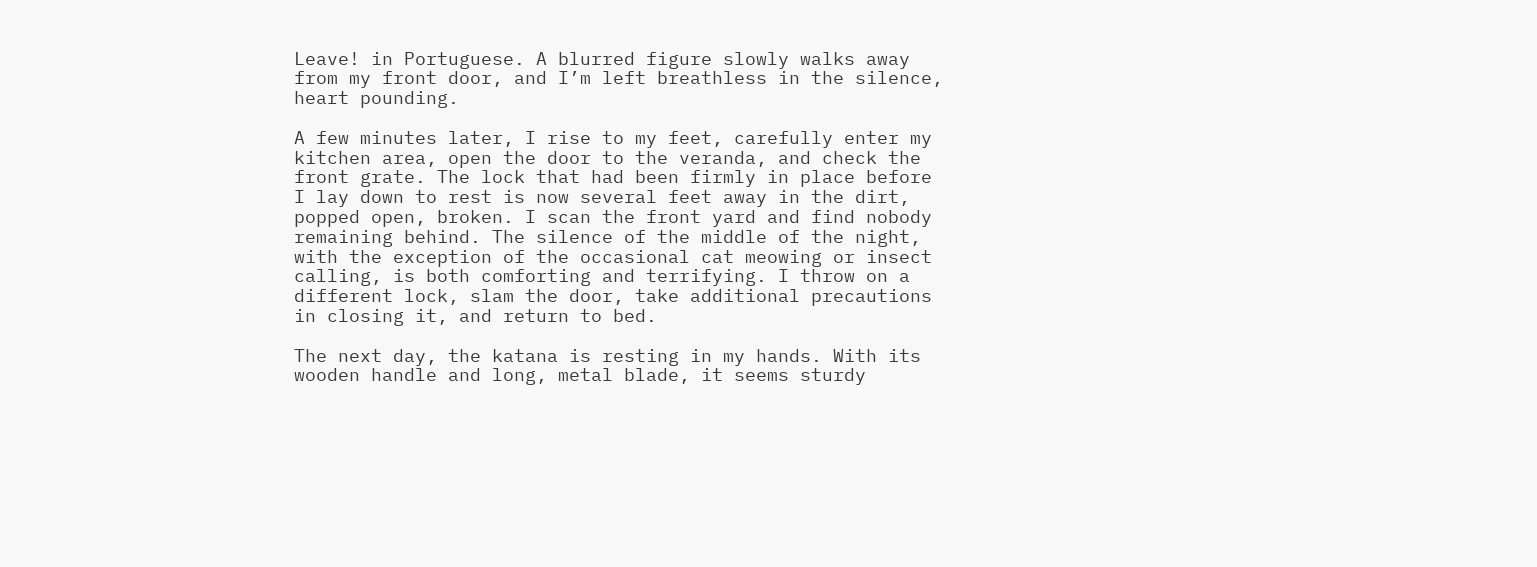Leave! in Portuguese. A blurred figure slowly walks away from my front door, and I’m left breathless in the silence, heart pounding.

A few minutes later, I rise to my feet, carefully enter my kitchen area, open the door to the veranda, and check the front grate. The lock that had been firmly in place before I lay down to rest is now several feet away in the dirt, popped open, broken. I scan the front yard and find nobody remaining behind. The silence of the middle of the night, with the exception of the occasional cat meowing or insect calling, is both comforting and terrifying. I throw on a different lock, slam the door, take additional precautions in closing it, and return to bed.

The next day, the katana is resting in my hands. With its wooden handle and long, metal blade, it seems sturdy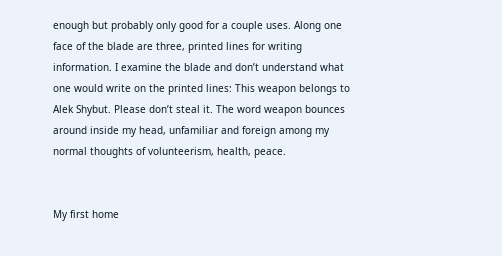enough but probably only good for a couple uses. Along one face of the blade are three, printed lines for writing information. I examine the blade and don’t understand what one would write on the printed lines: This weapon belongs to Alek Shybut. Please don’t steal it. The word weapon bounces around inside my head, unfamiliar and foreign among my normal thoughts of volunteerism, health, peace.


My first home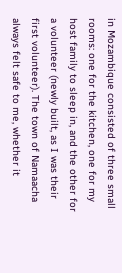in Mozambique consisted of three small rooms: one for the kitchen, one for my host family to sleep in, and the other for a volunteer (newly built, as I was their first volunteer). The town of Namaacha always felt safe to me, whether it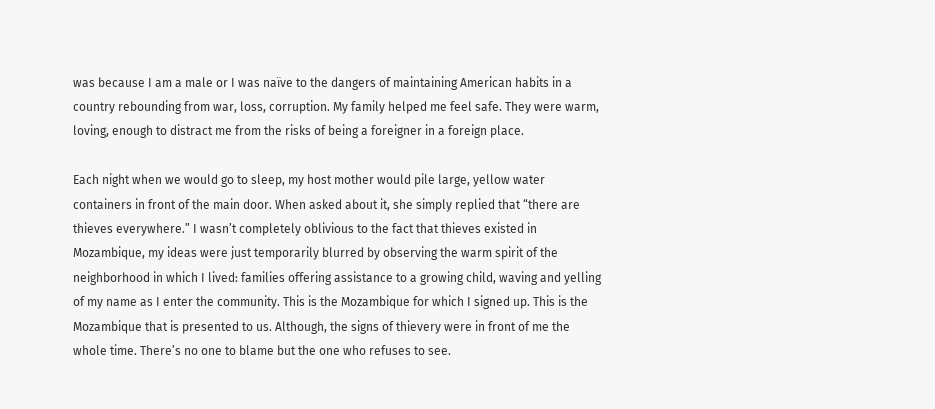was because I am a male or I was naïve to the dangers of maintaining American habits in a country rebounding from war, loss, corruption. My family helped me feel safe. They were warm, loving, enough to distract me from the risks of being a foreigner in a foreign place.

Each night when we would go to sleep, my host mother would pile large, yellow water containers in front of the main door. When asked about it, she simply replied that “there are thieves everywhere.” I wasn’t completely oblivious to the fact that thieves existed in Mozambique, my ideas were just temporarily blurred by observing the warm spirit of the neighborhood in which I lived: families offering assistance to a growing child, waving and yelling of my name as I enter the community. This is the Mozambique for which I signed up. This is the Mozambique that is presented to us. Although, the signs of thievery were in front of me the whole time. There’s no one to blame but the one who refuses to see.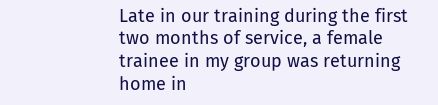Late in our training during the first two months of service, a female trainee in my group was returning home in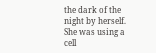the dark of the night by herself. She was using a cell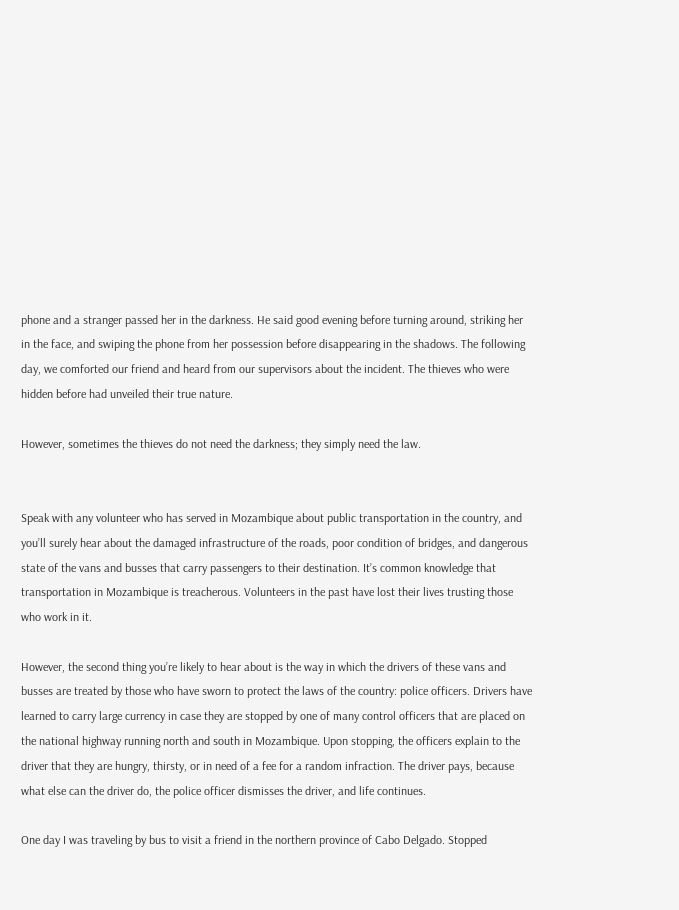phone and a stranger passed her in the darkness. He said good evening before turning around, striking her in the face, and swiping the phone from her possession before disappearing in the shadows. The following day, we comforted our friend and heard from our supervisors about the incident. The thieves who were hidden before had unveiled their true nature.

However, sometimes the thieves do not need the darkness; they simply need the law.


Speak with any volunteer who has served in Mozambique about public transportation in the country, and you’ll surely hear about the damaged infrastructure of the roads, poor condition of bridges, and dangerous state of the vans and busses that carry passengers to their destination. It’s common knowledge that transportation in Mozambique is treacherous. Volunteers in the past have lost their lives trusting those who work in it.

However, the second thing you’re likely to hear about is the way in which the drivers of these vans and busses are treated by those who have sworn to protect the laws of the country: police officers. Drivers have learned to carry large currency in case they are stopped by one of many control officers that are placed on the national highway running north and south in Mozambique. Upon stopping, the officers explain to the driver that they are hungry, thirsty, or in need of a fee for a random infraction. The driver pays, because what else can the driver do, the police officer dismisses the driver, and life continues.

One day I was traveling by bus to visit a friend in the northern province of Cabo Delgado. Stopped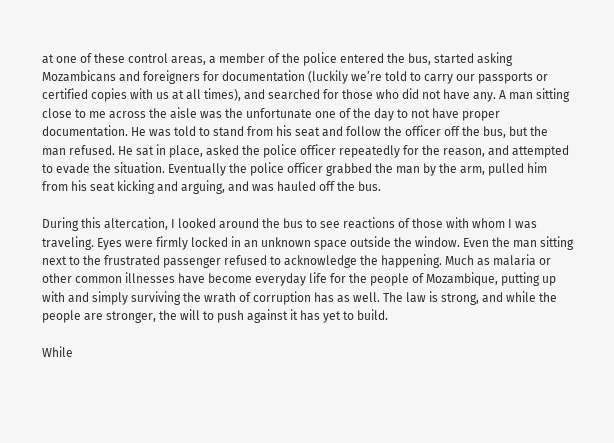at one of these control areas, a member of the police entered the bus, started asking Mozambicans and foreigners for documentation (luckily we’re told to carry our passports or certified copies with us at all times), and searched for those who did not have any. A man sitting close to me across the aisle was the unfortunate one of the day to not have proper documentation. He was told to stand from his seat and follow the officer off the bus, but the man refused. He sat in place, asked the police officer repeatedly for the reason, and attempted to evade the situation. Eventually the police officer grabbed the man by the arm, pulled him from his seat kicking and arguing, and was hauled off the bus.

During this altercation, I looked around the bus to see reactions of those with whom I was traveling. Eyes were firmly locked in an unknown space outside the window. Even the man sitting next to the frustrated passenger refused to acknowledge the happening. Much as malaria or other common illnesses have become everyday life for the people of Mozambique, putting up with and simply surviving the wrath of corruption has as well. The law is strong, and while the people are stronger, the will to push against it has yet to build.

While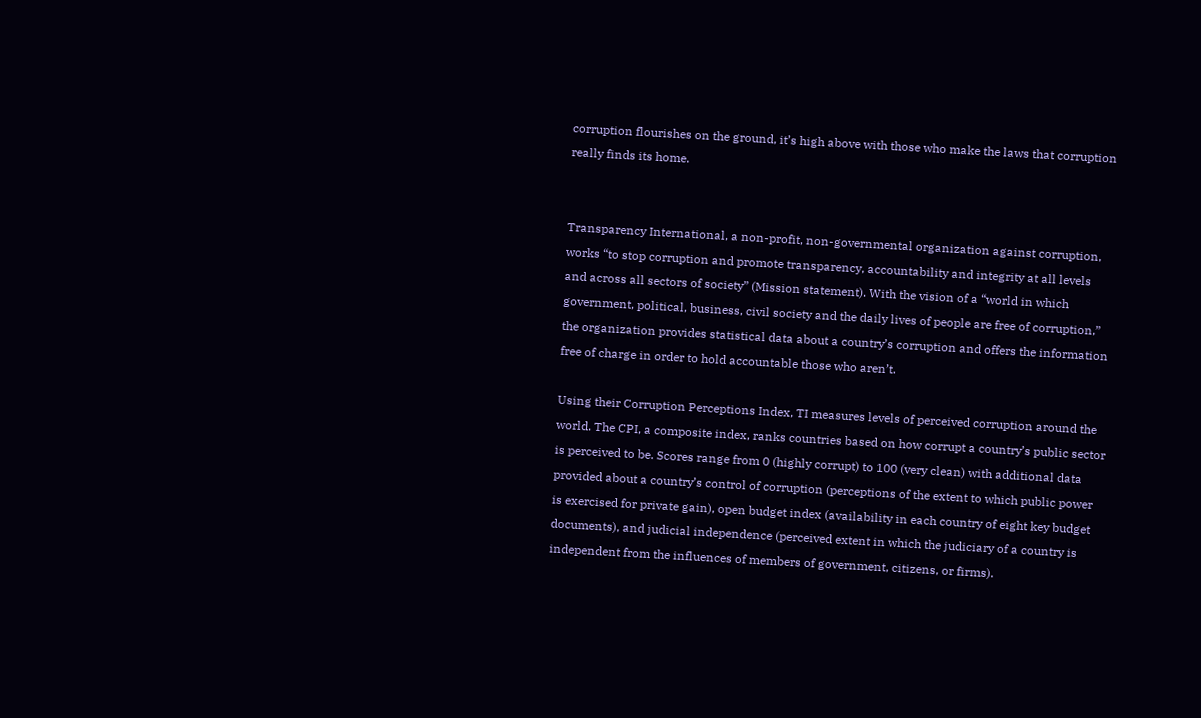corruption flourishes on the ground, it’s high above with those who make the laws that corruption really finds its home.


Transparency International, a non-profit, non-governmental organization against corruption, works “to stop corruption and promote transparency, accountability and integrity at all levels and across all sectors of society” (Mission statement). With the vision of a “world in which government, political, business, civil society and the daily lives of people are free of corruption,” the organization provides statistical data about a country’s corruption and offers the information free of charge in order to hold accountable those who aren’t.

Using their Corruption Perceptions Index, TI measures levels of perceived corruption around the world. The CPI, a composite index, ranks countries based on how corrupt a country’s public sector is perceived to be. Scores range from 0 (highly corrupt) to 100 (very clean) with additional data provided about a country’s control of corruption (perceptions of the extent to which public power is exercised for private gain), open budget index (availability in each country of eight key budget documents), and judicial independence (perceived extent in which the judiciary of a country is independent from the influences of members of government, citizens, or firms).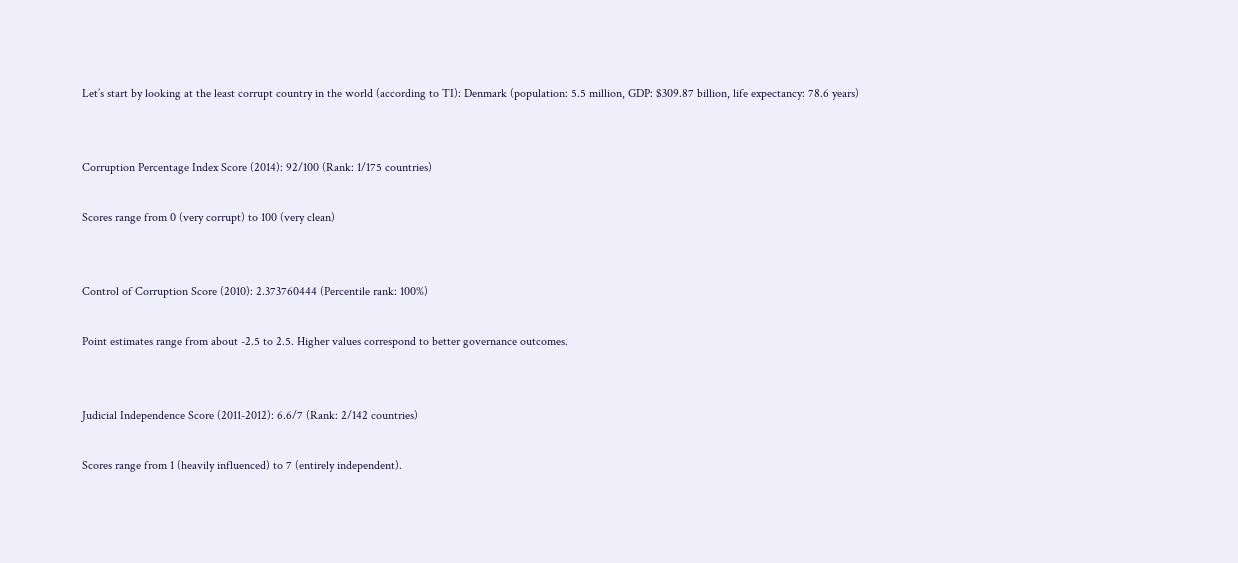Let’s start by looking at the least corrupt country in the world (according to TI): Denmark (population: 5.5 million, GDP: $309.87 billion, life expectancy: 78.6 years)


Corruption Percentage Index Score (2014): 92/100 (Rank: 1/175 countries)

Scores range from 0 (very corrupt) to 100 (very clean)


Control of Corruption Score (2010): 2.373760444 (Percentile rank: 100%)

Point estimates range from about -2.5 to 2.5. Higher values correspond to better governance outcomes.


Judicial Independence Score (2011-2012): 6.6/7 (Rank: 2/142 countries)

Scores range from 1 (heavily influenced) to 7 (entirely independent).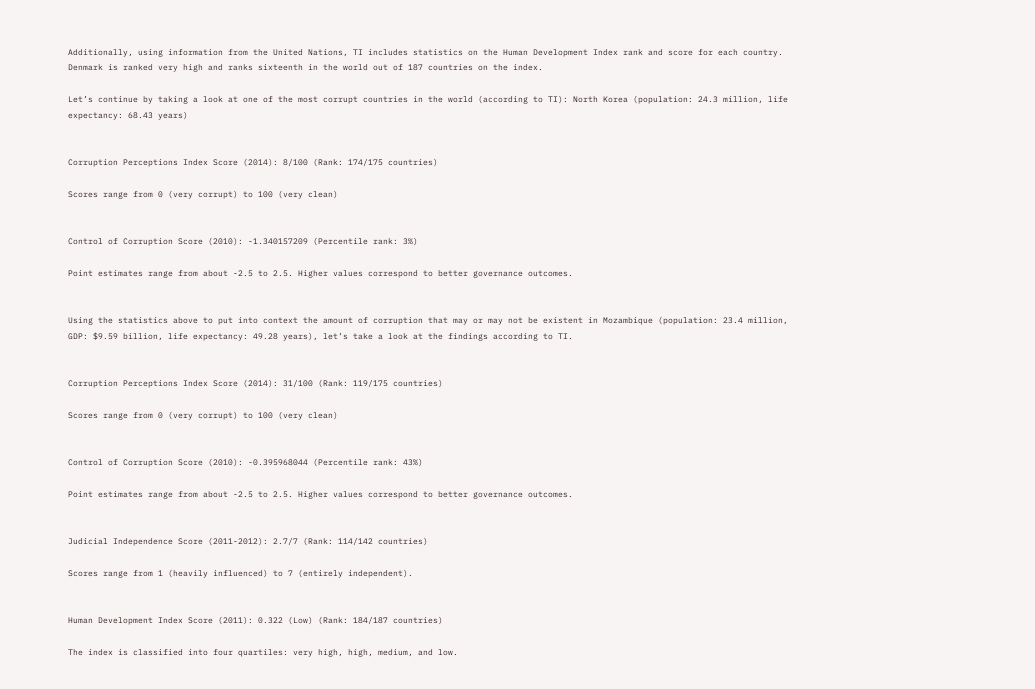Additionally, using information from the United Nations, TI includes statistics on the Human Development Index rank and score for each country. Denmark is ranked very high and ranks sixteenth in the world out of 187 countries on the index.

Let’s continue by taking a look at one of the most corrupt countries in the world (according to TI): North Korea (population: 24.3 million, life expectancy: 68.43 years)


Corruption Perceptions Index Score (2014): 8/100 (Rank: 174/175 countries)

Scores range from 0 (very corrupt) to 100 (very clean)


Control of Corruption Score (2010): -1.340157209 (Percentile rank: 3%)

Point estimates range from about -2.5 to 2.5. Higher values correspond to better governance outcomes.


Using the statistics above to put into context the amount of corruption that may or may not be existent in Mozambique (population: 23.4 million, GDP: $9.59 billion, life expectancy: 49.28 years), let’s take a look at the findings according to TI.


Corruption Perceptions Index Score (2014): 31/100 (Rank: 119/175 countries)

Scores range from 0 (very corrupt) to 100 (very clean)


Control of Corruption Score (2010): -0.395968044 (Percentile rank: 43%)

Point estimates range from about -2.5 to 2.5. Higher values correspond to better governance outcomes.


Judicial Independence Score (2011-2012): 2.7/7 (Rank: 114/142 countries)

Scores range from 1 (heavily influenced) to 7 (entirely independent).


Human Development Index Score (2011): 0.322 (Low) (Rank: 184/187 countries)

The index is classified into four quartiles: very high, high, medium, and low.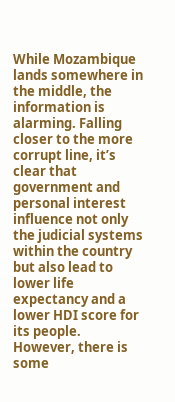While Mozambique lands somewhere in the middle, the information is alarming. Falling closer to the more corrupt line, it’s clear that government and personal interest influence not only the judicial systems within the country but also lead to lower life expectancy and a lower HDI score for its people. However, there is some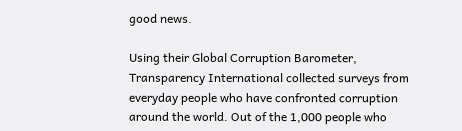good news.

Using their Global Corruption Barometer, Transparency International collected surveys from everyday people who have confronted corruption around the world. Out of the 1,000 people who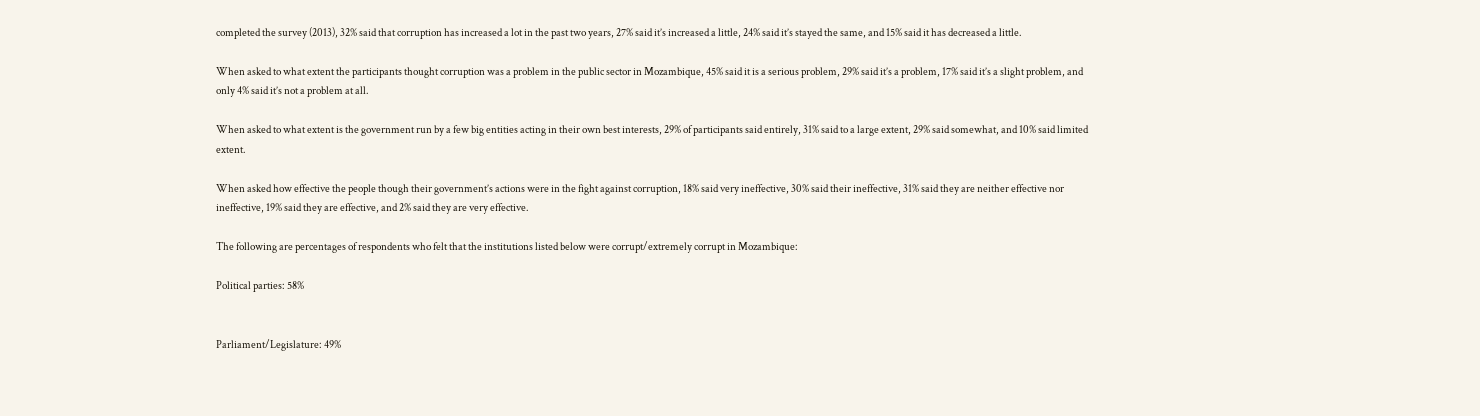completed the survey (2013), 32% said that corruption has increased a lot in the past two years, 27% said it’s increased a little, 24% said it’s stayed the same, and 15% said it has decreased a little.

When asked to what extent the participants thought corruption was a problem in the public sector in Mozambique, 45% said it is a serious problem, 29% said it’s a problem, 17% said it’s a slight problem, and only 4% said it’s not a problem at all.

When asked to what extent is the government run by a few big entities acting in their own best interests, 29% of participants said entirely, 31% said to a large extent, 29% said somewhat, and 10% said limited extent.

When asked how effective the people though their government’s actions were in the fight against corruption, 18% said very ineffective, 30% said their ineffective, 31% said they are neither effective nor ineffective, 19% said they are effective, and 2% said they are very effective.

The following are percentages of respondents who felt that the institutions listed below were corrupt/extremely corrupt in Mozambique:

Political parties: 58%


Parliament/Legislature: 49%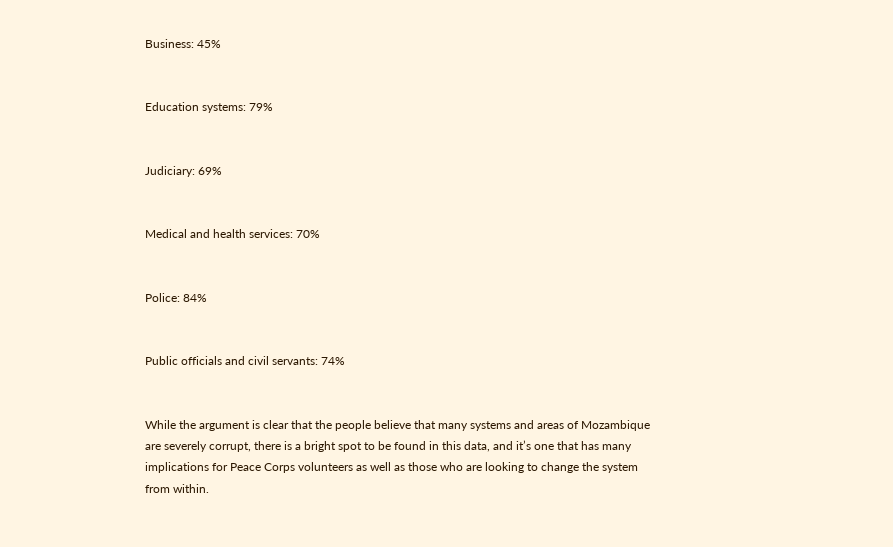Business: 45%


Education systems: 79%


Judiciary: 69%


Medical and health services: 70%


Police: 84%


Public officials and civil servants: 74%


While the argument is clear that the people believe that many systems and areas of Mozambique are severely corrupt, there is a bright spot to be found in this data, and it’s one that has many implications for Peace Corps volunteers as well as those who are looking to change the system from within.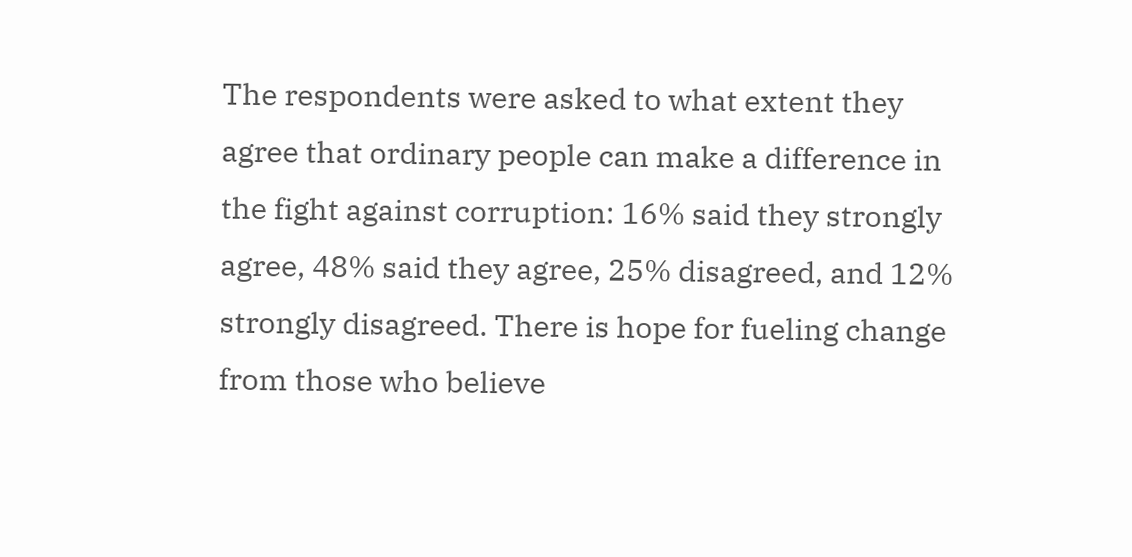The respondents were asked to what extent they agree that ordinary people can make a difference in the fight against corruption: 16% said they strongly agree, 48% said they agree, 25% disagreed, and 12% strongly disagreed. There is hope for fueling change from those who believe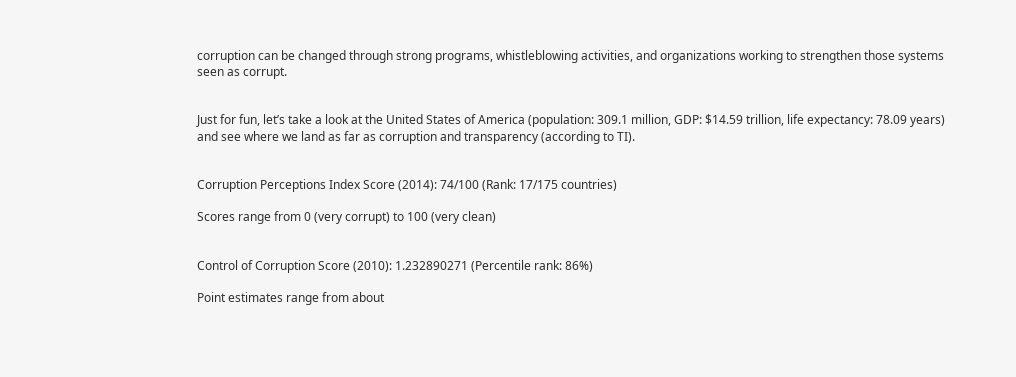corruption can be changed through strong programs, whistleblowing activities, and organizations working to strengthen those systems seen as corrupt.


Just for fun, let’s take a look at the United States of America (population: 309.1 million, GDP: $14.59 trillion, life expectancy: 78.09 years) and see where we land as far as corruption and transparency (according to TI).


Corruption Perceptions Index Score (2014): 74/100 (Rank: 17/175 countries)

Scores range from 0 (very corrupt) to 100 (very clean)


Control of Corruption Score (2010): 1.232890271 (Percentile rank: 86%)

Point estimates range from about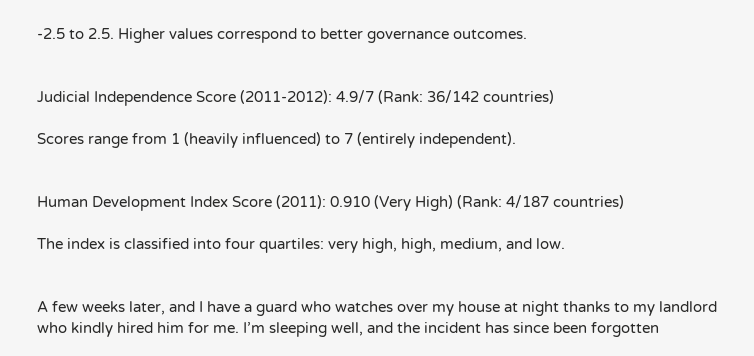-2.5 to 2.5. Higher values correspond to better governance outcomes.


Judicial Independence Score (2011-2012): 4.9/7 (Rank: 36/142 countries)

Scores range from 1 (heavily influenced) to 7 (entirely independent).


Human Development Index Score (2011): 0.910 (Very High) (Rank: 4/187 countries)

The index is classified into four quartiles: very high, high, medium, and low.


A few weeks later, and I have a guard who watches over my house at night thanks to my landlord who kindly hired him for me. I’m sleeping well, and the incident has since been forgotten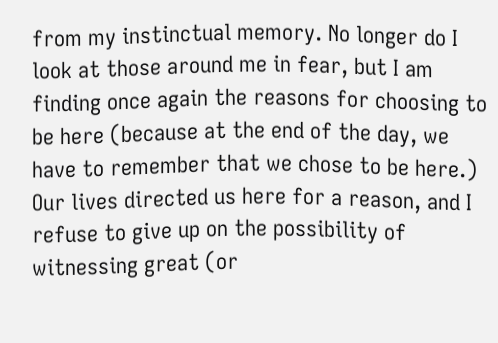from my instinctual memory. No longer do I look at those around me in fear, but I am finding once again the reasons for choosing to be here (because at the end of the day, we have to remember that we chose to be here.) Our lives directed us here for a reason, and I refuse to give up on the possibility of witnessing great (or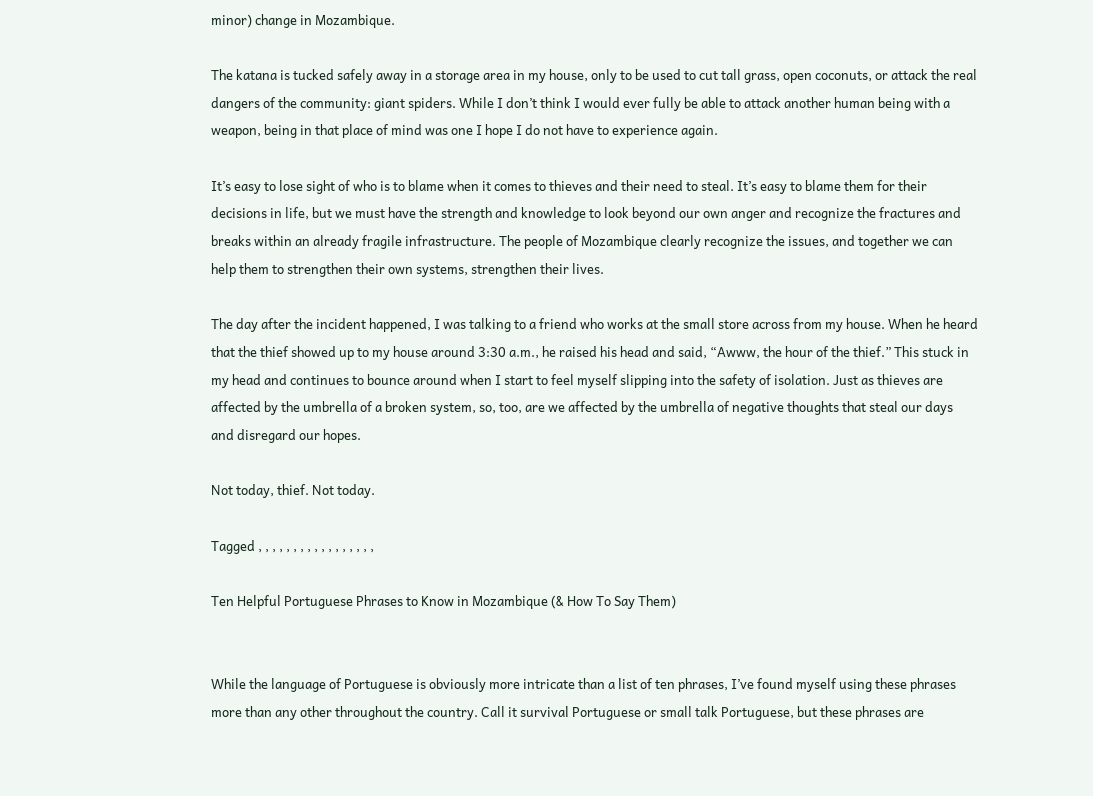minor) change in Mozambique.

The katana is tucked safely away in a storage area in my house, only to be used to cut tall grass, open coconuts, or attack the real dangers of the community: giant spiders. While I don’t think I would ever fully be able to attack another human being with a weapon, being in that place of mind was one I hope I do not have to experience again.

It’s easy to lose sight of who is to blame when it comes to thieves and their need to steal. It’s easy to blame them for their decisions in life, but we must have the strength and knowledge to look beyond our own anger and recognize the fractures and breaks within an already fragile infrastructure. The people of Mozambique clearly recognize the issues, and together we can help them to strengthen their own systems, strengthen their lives.

The day after the incident happened, I was talking to a friend who works at the small store across from my house. When he heard that the thief showed up to my house around 3:30 a.m., he raised his head and said, “Awww, the hour of the thief.” This stuck in my head and continues to bounce around when I start to feel myself slipping into the safety of isolation. Just as thieves are affected by the umbrella of a broken system, so, too, are we affected by the umbrella of negative thoughts that steal our days and disregard our hopes.

Not today, thief. Not today.

Tagged , , , , , , , , , , , , , , , , ,

Ten Helpful Portuguese Phrases to Know in Mozambique (& How To Say Them)


While the language of Portuguese is obviously more intricate than a list of ten phrases, I’ve found myself using these phrases more than any other throughout the country. Call it survival Portuguese or small talk Portuguese, but these phrases are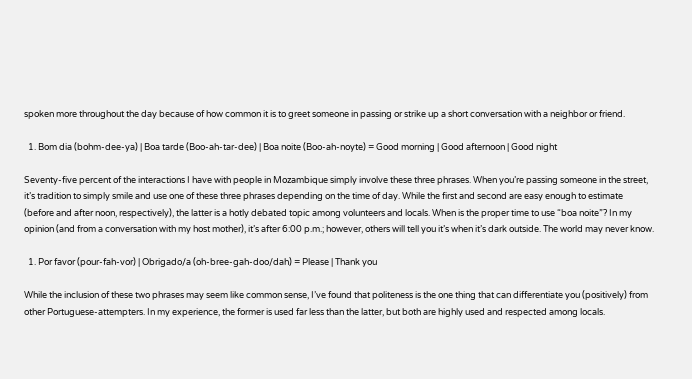spoken more throughout the day because of how common it is to greet someone in passing or strike up a short conversation with a neighbor or friend.

  1. Bom dia (bohm-dee-ya) | Boa tarde (Boo-ah-tar-dee) | Boa noite (Boo-ah-noyte) = Good morning | Good afternoon | Good night

Seventy-five percent of the interactions I have with people in Mozambique simply involve these three phrases. When you’re passing someone in the street, it’s tradition to simply smile and use one of these three phrases depending on the time of day. While the first and second are easy enough to estimate (before and after noon, respectively), the latter is a hotly debated topic among volunteers and locals. When is the proper time to use “boa noite”? In my opinion (and from a conversation with my host mother), it’s after 6:00 p.m.; however, others will tell you it’s when it’s dark outside. The world may never know.

  1. Por favor (pour-fah-vor) | Obrigado/a (oh-bree-gah-doo/dah) = Please | Thank you

While the inclusion of these two phrases may seem like common sense, I’ve found that politeness is the one thing that can differentiate you (positively) from other Portuguese-attempters. In my experience, the former is used far less than the latter, but both are highly used and respected among locals.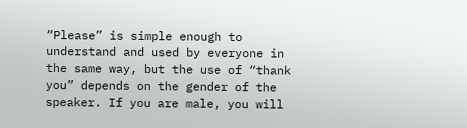“Please” is simple enough to understand and used by everyone in the same way, but the use of “thank you” depends on the gender of the speaker. If you are male, you will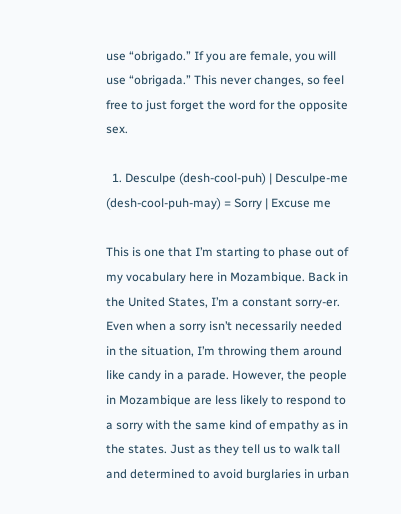use “obrigado.” If you are female, you will use “obrigada.” This never changes, so feel free to just forget the word for the opposite sex.

  1. Desculpe (desh-cool-puh) | Desculpe-me (desh-cool-puh-may) = Sorry | Excuse me

This is one that I’m starting to phase out of my vocabulary here in Mozambique. Back in the United States, I’m a constant sorry-er. Even when a sorry isn’t necessarily needed in the situation, I’m throwing them around like candy in a parade. However, the people in Mozambique are less likely to respond to a sorry with the same kind of empathy as in the states. Just as they tell us to walk tall and determined to avoid burglaries in urban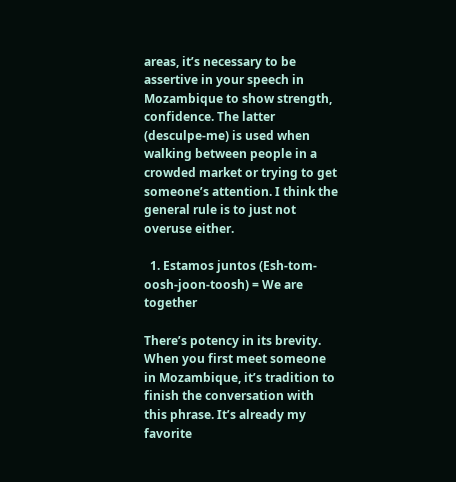areas, it’s necessary to be assertive in your speech in Mozambique to show strength, confidence. The latter (desculpe-me) is used when walking between people in a crowded market or trying to get someone’s attention. I think the general rule is to just not overuse either.

  1. Estamos juntos (Esh-tom-oosh-joon-toosh) = We are together

There’s potency in its brevity. When you first meet someone in Mozambique, it’s tradition to finish the conversation with this phrase. It’s already my favorite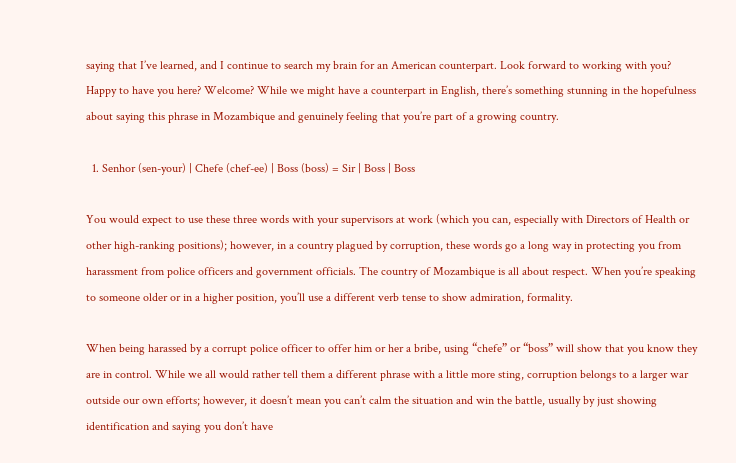saying that I’ve learned, and I continue to search my brain for an American counterpart. Look forward to working with you? Happy to have you here? Welcome? While we might have a counterpart in English, there’s something stunning in the hopefulness about saying this phrase in Mozambique and genuinely feeling that you’re part of a growing country.

  1. Senhor (sen-your) | Chefe (chef-ee) | Boss (boss) = Sir | Boss | Boss

You would expect to use these three words with your supervisors at work (which you can, especially with Directors of Health or other high-ranking positions); however, in a country plagued by corruption, these words go a long way in protecting you from harassment from police officers and government officials. The country of Mozambique is all about respect. When you’re speaking to someone older or in a higher position, you’ll use a different verb tense to show admiration, formality.

When being harassed by a corrupt police officer to offer him or her a bribe, using “chefe” or “boss” will show that you know they are in control. While we all would rather tell them a different phrase with a little more sting, corruption belongs to a larger war outside our own efforts; however, it doesn’t mean you can’t calm the situation and win the battle, usually by just showing identification and saying you don’t have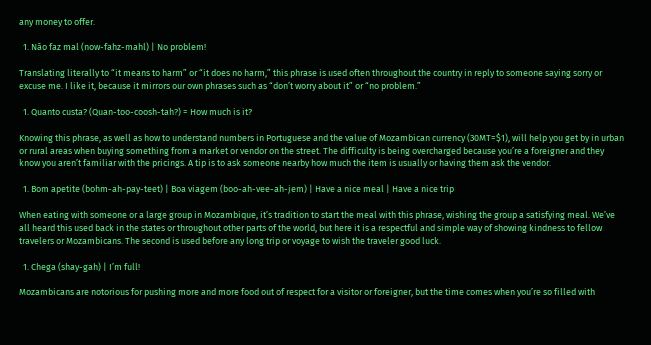any money to offer.

  1. Não faz mal (now-fahz-mahl) | No problem!

Translating literally to “it means to harm” or “it does no harm,” this phrase is used often throughout the country in reply to someone saying sorry or excuse me. I like it, because it mirrors our own phrases such as “don’t worry about it” or “no problem.”

  1. Quanto custa? (Quan-too-coosh-tah?) = How much is it?

Knowing this phrase, as well as how to understand numbers in Portuguese and the value of Mozambican currency (30MT=$1), will help you get by in urban or rural areas when buying something from a market or vendor on the street. The difficulty is being overcharged because you’re a foreigner and they know you aren’t familiar with the pricings. A tip is to ask someone nearby how much the item is usually or having them ask the vendor.

  1. Bom apetite (bohm-ah-pay-teet) | Boa viagem (boo-ah-vee-ah-jem) | Have a nice meal | Have a nice trip

When eating with someone or a large group in Mozambique, it’s tradition to start the meal with this phrase, wishing the group a satisfying meal. We’ve all heard this used back in the states or throughout other parts of the world, but here it is a respectful and simple way of showing kindness to fellow travelers or Mozambicans. The second is used before any long trip or voyage to wish the traveler good luck.

  1. Chega (shay-gah) | I’m full!

Mozambicans are notorious for pushing more and more food out of respect for a visitor or foreigner, but the time comes when you’re so filled with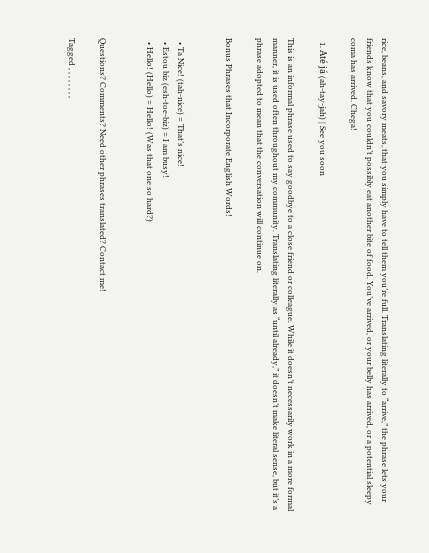rice, beans, and savory meats, that you simply have to tell them you’re full. Translating literally to “arrive,” the phrase lets your friends know that you couldn’t possibly eat another bite of food. You’ve arrived, or your belly has arrived, or a potential sleepy coma has arrived. Chega!

  1. Até já (ah-tay-jah) | See you soon

This is an informal phrase used to say goodbye to a close friend or colleague. While it doesn’t necessarily work in a more formal manner, it is used often throughout my community. Translating literally as “until already,” it doesn’t make literal sense, but it’s a phrase adopted to mean that the conversation will continue on.

Bonus Phrases that Incorporate English Words!


  • Ta Nice! (tah-nice) = That’s nice!
  • Estou biz (esh-toe-biz) = I am busy!
  • Hello! (Hello) = Hello! (Was that one so hard?)


Questions? Comments? Need other phrases translated? Contact me!

Tagged , , , , , , , ,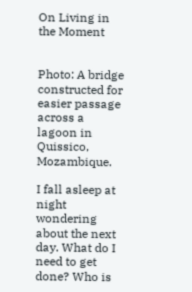On Living in the Moment


Photo: A bridge constructed for easier passage across a lagoon in Quissico, Mozambique.

I fall asleep at night wondering about the next day. What do I need to get done? Who is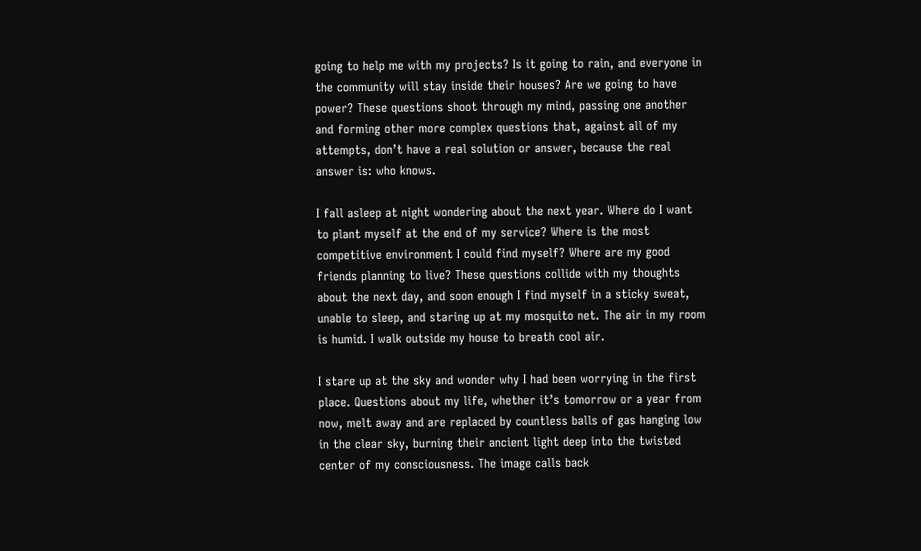going to help me with my projects? Is it going to rain, and everyone in the community will stay inside their houses? Are we going to have power? These questions shoot through my mind, passing one another and forming other more complex questions that, against all of my attempts, don’t have a real solution or answer, because the real answer is: who knows.

I fall asleep at night wondering about the next year. Where do I want to plant myself at the end of my service? Where is the most competitive environment I could find myself? Where are my good friends planning to live? These questions collide with my thoughts about the next day, and soon enough I find myself in a sticky sweat, unable to sleep, and staring up at my mosquito net. The air in my room is humid. I walk outside my house to breath cool air.

I stare up at the sky and wonder why I had been worrying in the first place. Questions about my life, whether it’s tomorrow or a year from now, melt away and are replaced by countless balls of gas hanging low in the clear sky, burning their ancient light deep into the twisted center of my consciousness. The image calls back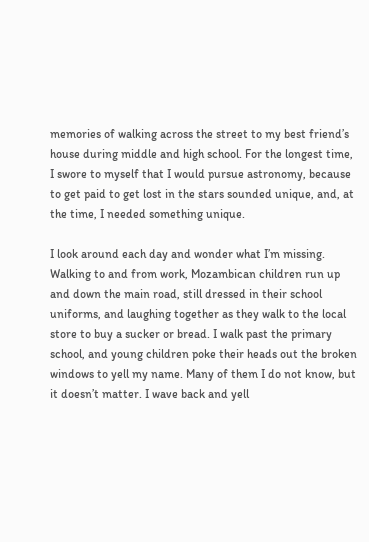memories of walking across the street to my best friend’s house during middle and high school. For the longest time, I swore to myself that I would pursue astronomy, because to get paid to get lost in the stars sounded unique, and, at the time, I needed something unique.

I look around each day and wonder what I’m missing. Walking to and from work, Mozambican children run up and down the main road, still dressed in their school uniforms, and laughing together as they walk to the local store to buy a sucker or bread. I walk past the primary school, and young children poke their heads out the broken windows to yell my name. Many of them I do not know, but it doesn’t matter. I wave back and yell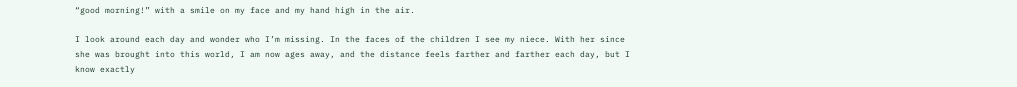“good morning!” with a smile on my face and my hand high in the air.

I look around each day and wonder who I’m missing. In the faces of the children I see my niece. With her since she was brought into this world, I am now ages away, and the distance feels farther and farther each day, but I know exactly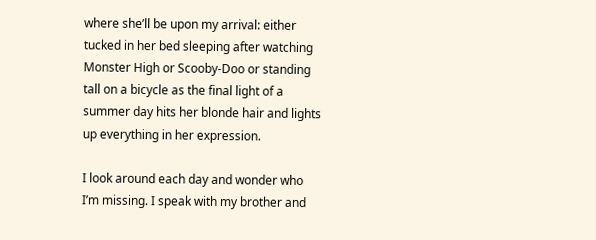where she’ll be upon my arrival: either tucked in her bed sleeping after watching Monster High or Scooby-Doo or standing tall on a bicycle as the final light of a summer day hits her blonde hair and lights up everything in her expression.

I look around each day and wonder who I’m missing. I speak with my brother and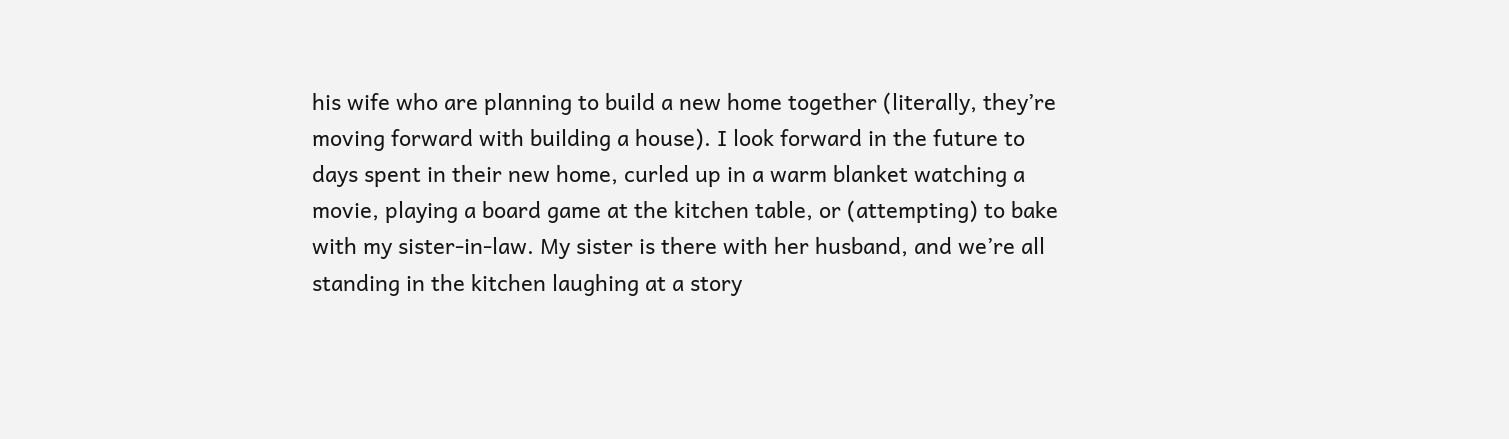his wife who are planning to build a new home together (literally, they’re moving forward with building a house). I look forward in the future to days spent in their new home, curled up in a warm blanket watching a movie, playing a board game at the kitchen table, or (attempting) to bake with my sister-in-law. My sister is there with her husband, and we’re all standing in the kitchen laughing at a story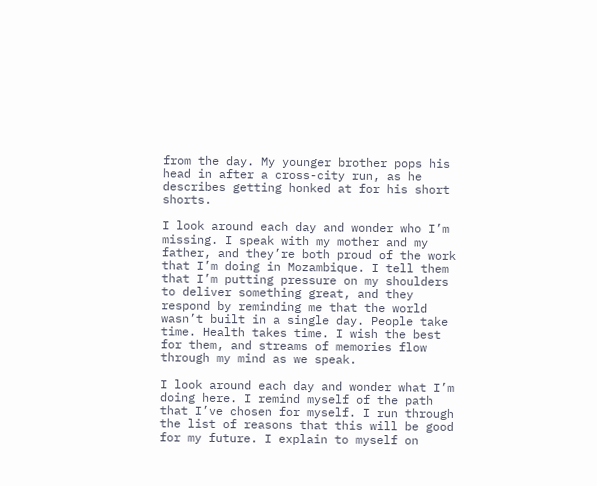from the day. My younger brother pops his head in after a cross-city run, as he describes getting honked at for his short shorts.

I look around each day and wonder who I’m missing. I speak with my mother and my father, and they’re both proud of the work that I’m doing in Mozambique. I tell them that I’m putting pressure on my shoulders to deliver something great, and they respond by reminding me that the world wasn’t built in a single day. People take time. Health takes time. I wish the best for them, and streams of memories flow through my mind as we speak.

I look around each day and wonder what I’m doing here. I remind myself of the path that I’ve chosen for myself. I run through the list of reasons that this will be good for my future. I explain to myself on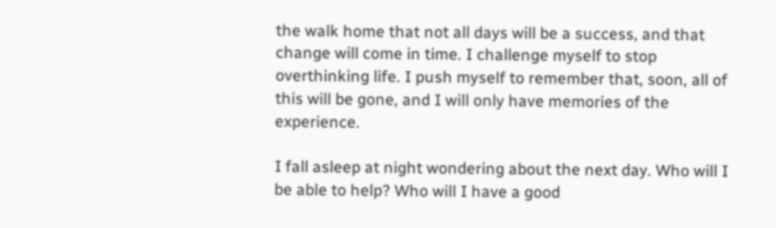the walk home that not all days will be a success, and that change will come in time. I challenge myself to stop overthinking life. I push myself to remember that, soon, all of this will be gone, and I will only have memories of the experience.

I fall asleep at night wondering about the next day. Who will I be able to help? Who will I have a good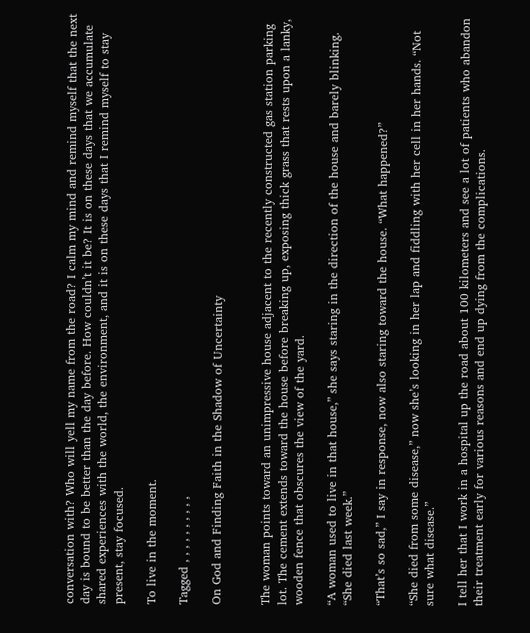conversation with? Who will yell my name from the road? I calm my mind and remind myself that the next day is bound to be better than the day before. How couldn’t it be? It is on these days that we accumulate shared experiences with the world, the environment, and it is on these days that I remind myself to stay present, stay focused.

To live in the moment.

Tagged , , , , , , , , , ,

On God and Finding Faith in the Shadow of Uncertainty


The woman points toward an unimpressive house adjacent to the recently constructed gas station parking lot. The cement extends toward the house before breaking up, exposing thick grass that rests upon a lanky, wooden fence that obscures the view of the yard.

“A woman used to live in that house,” she says staring in the direction of the house and barely blinking. “She died last week.”

“That’s so sad,” I say in response, now also staring toward the house. “What happened?”

“She died from some disease,” now she’s looking in her lap and fiddling with her cell in her hands. “Not sure what disease.”

I tell her that I work in a hospital up the road about 100 kilometers and see a lot of patients who abandon their treatment early for various reasons and end up dying from the complications.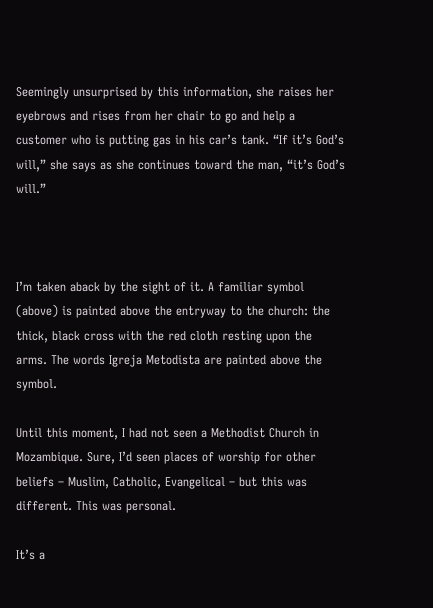Seemingly unsurprised by this information, she raises her eyebrows and rises from her chair to go and help a customer who is putting gas in his car’s tank. “If it’s God’s will,” she says as she continues toward the man, “it’s God’s will.”



I’m taken aback by the sight of it. A familiar symbol (above) is painted above the entryway to the church: the thick, black cross with the red cloth resting upon the arms. The words Igreja Metodista are painted above the symbol.

Until this moment, I had not seen a Methodist Church in Mozambique. Sure, I’d seen places of worship for other beliefs – Muslim, Catholic, Evangelical – but this was different. This was personal.

It’s a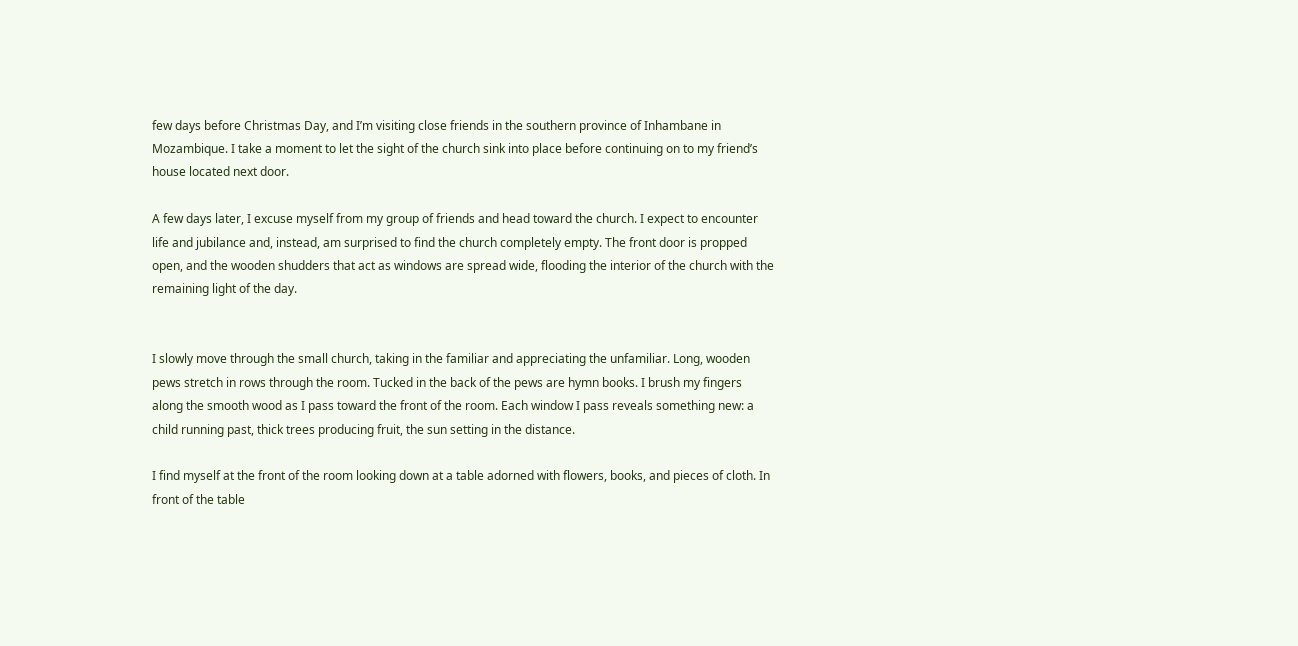few days before Christmas Day, and I’m visiting close friends in the southern province of Inhambane in Mozambique. I take a moment to let the sight of the church sink into place before continuing on to my friend’s house located next door.

A few days later, I excuse myself from my group of friends and head toward the church. I expect to encounter life and jubilance and, instead, am surprised to find the church completely empty. The front door is propped open, and the wooden shudders that act as windows are spread wide, flooding the interior of the church with the remaining light of the day.


I slowly move through the small church, taking in the familiar and appreciating the unfamiliar. Long, wooden pews stretch in rows through the room. Tucked in the back of the pews are hymn books. I brush my fingers along the smooth wood as I pass toward the front of the room. Each window I pass reveals something new: a child running past, thick trees producing fruit, the sun setting in the distance.

I find myself at the front of the room looking down at a table adorned with flowers, books, and pieces of cloth. In front of the table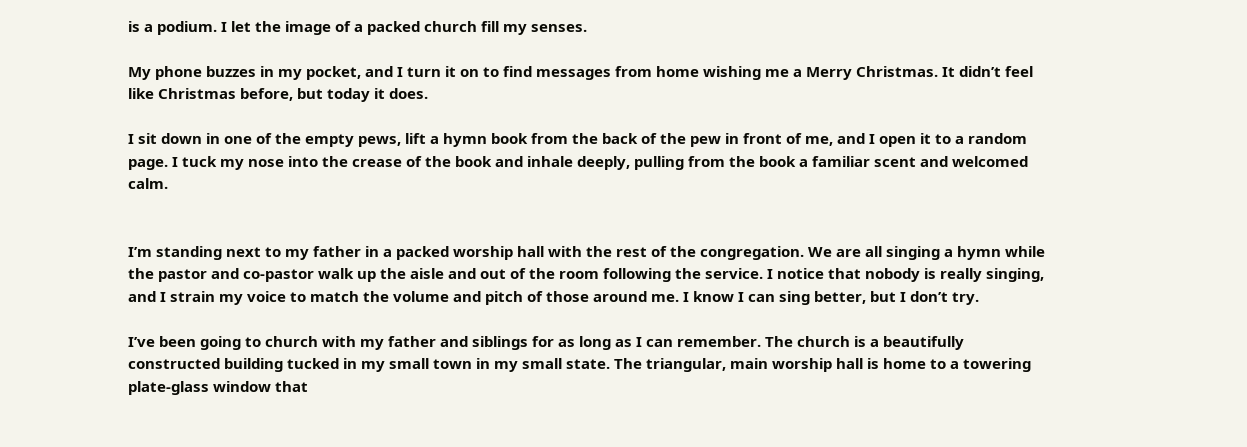is a podium. I let the image of a packed church fill my senses.

My phone buzzes in my pocket, and I turn it on to find messages from home wishing me a Merry Christmas. It didn’t feel like Christmas before, but today it does.

I sit down in one of the empty pews, lift a hymn book from the back of the pew in front of me, and I open it to a random page. I tuck my nose into the crease of the book and inhale deeply, pulling from the book a familiar scent and welcomed calm.


I’m standing next to my father in a packed worship hall with the rest of the congregation. We are all singing a hymn while the pastor and co-pastor walk up the aisle and out of the room following the service. I notice that nobody is really singing, and I strain my voice to match the volume and pitch of those around me. I know I can sing better, but I don’t try.

I’ve been going to church with my father and siblings for as long as I can remember. The church is a beautifully constructed building tucked in my small town in my small state. The triangular, main worship hall is home to a towering plate-glass window that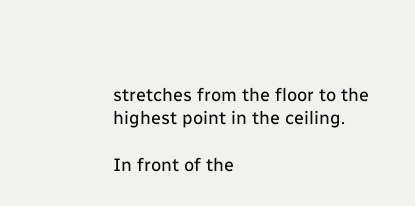stretches from the floor to the highest point in the ceiling.

In front of the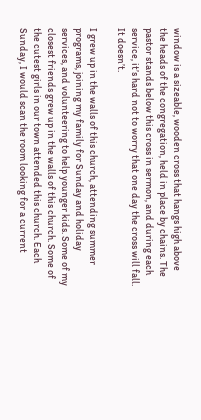window is a sizeable, wooden cross that hangs high above the heads of the congregation, held in place by chains. The pastor stands below this cross in sermon, and during each service, it’s hard not to worry that one day the cross will fall. It doesn’t.

I grew up in the walls of this church, attending summer programs, joining my family for Sunday and holiday services, and volunteering to help younger kids. Some of my closest friends grew up in the walls of this church. Some of the cutest girls in our town attended this church. Each Sunday, I would scan the room looking for a current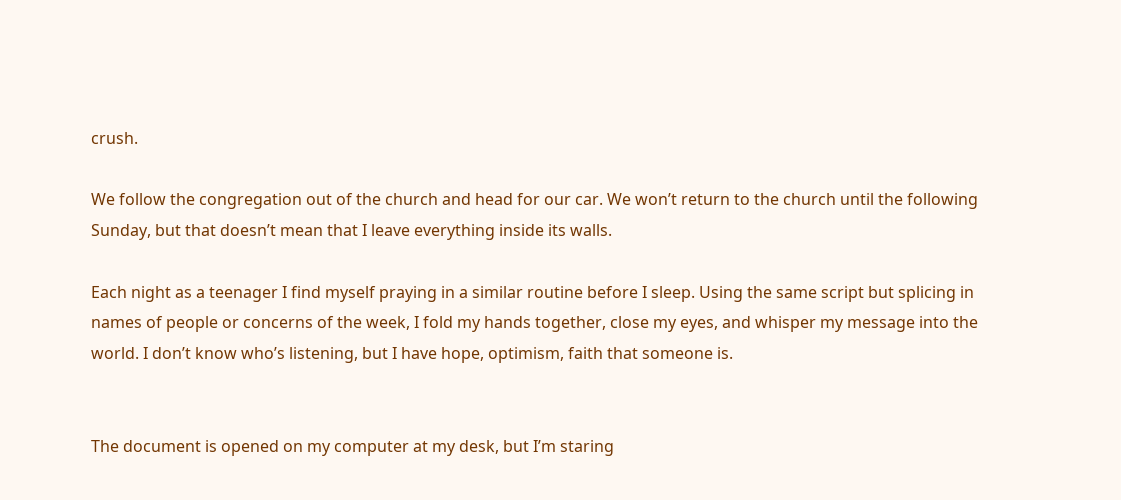crush.

We follow the congregation out of the church and head for our car. We won’t return to the church until the following Sunday, but that doesn’t mean that I leave everything inside its walls.

Each night as a teenager I find myself praying in a similar routine before I sleep. Using the same script but splicing in names of people or concerns of the week, I fold my hands together, close my eyes, and whisper my message into the world. I don’t know who’s listening, but I have hope, optimism, faith that someone is.


The document is opened on my computer at my desk, but I’m staring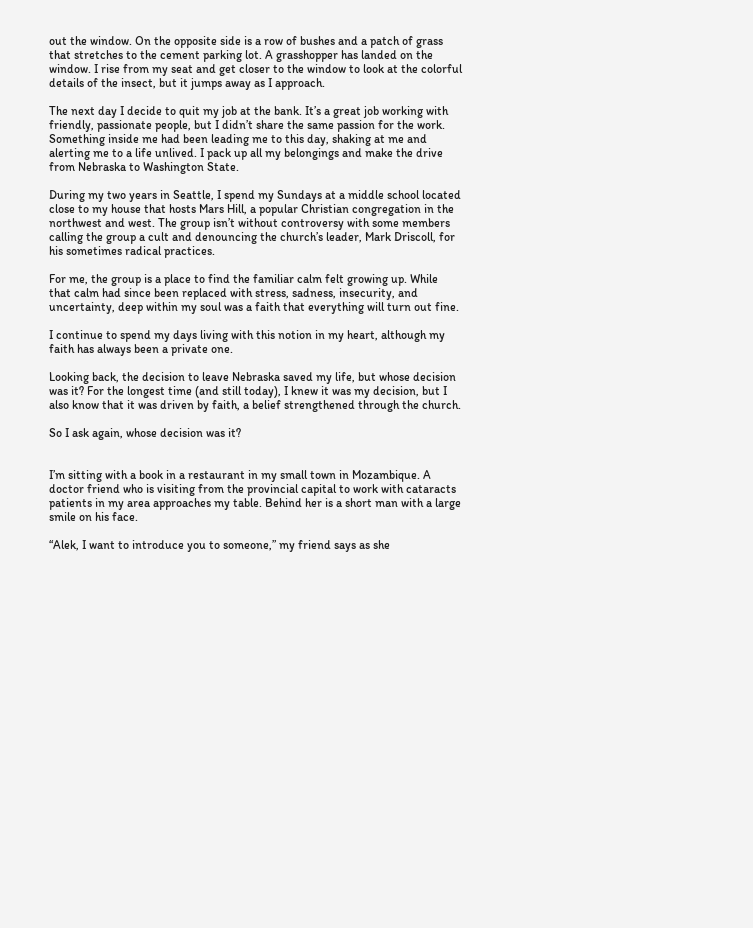out the window. On the opposite side is a row of bushes and a patch of grass that stretches to the cement parking lot. A grasshopper has landed on the window. I rise from my seat and get closer to the window to look at the colorful details of the insect, but it jumps away as I approach.

The next day I decide to quit my job at the bank. It’s a great job working with friendly, passionate people, but I didn’t share the same passion for the work. Something inside me had been leading me to this day, shaking at me and alerting me to a life unlived. I pack up all my belongings and make the drive from Nebraska to Washington State.

During my two years in Seattle, I spend my Sundays at a middle school located close to my house that hosts Mars Hill, a popular Christian congregation in the northwest and west. The group isn’t without controversy with some members calling the group a cult and denouncing the church’s leader, Mark Driscoll, for his sometimes radical practices.

For me, the group is a place to find the familiar calm felt growing up. While that calm had since been replaced with stress, sadness, insecurity, and uncertainty, deep within my soul was a faith that everything will turn out fine.

I continue to spend my days living with this notion in my heart, although my faith has always been a private one.

Looking back, the decision to leave Nebraska saved my life, but whose decision was it? For the longest time (and still today), I knew it was my decision, but I also know that it was driven by faith, a belief strengthened through the church.

So I ask again, whose decision was it?


I’m sitting with a book in a restaurant in my small town in Mozambique. A doctor friend who is visiting from the provincial capital to work with cataracts patients in my area approaches my table. Behind her is a short man with a large smile on his face.

“Alek, I want to introduce you to someone,” my friend says as she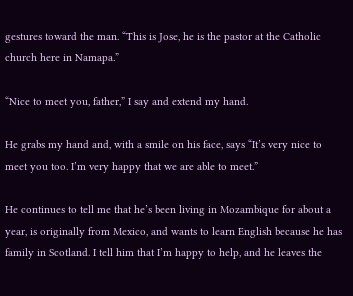gestures toward the man. “This is Jose, he is the pastor at the Catholic church here in Namapa.”

“Nice to meet you, father,” I say and extend my hand.

He grabs my hand and, with a smile on his face, says “It’s very nice to meet you too. I’m very happy that we are able to meet.”

He continues to tell me that he’s been living in Mozambique for about a year, is originally from Mexico, and wants to learn English because he has family in Scotland. I tell him that I’m happy to help, and he leaves the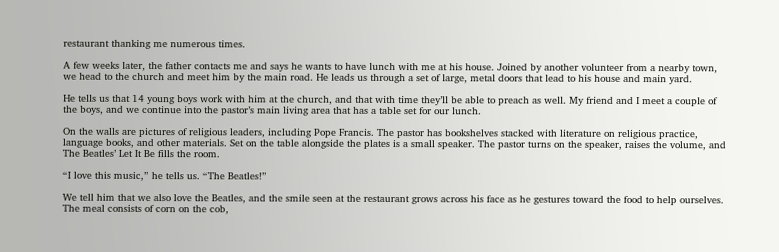restaurant thanking me numerous times.

A few weeks later, the father contacts me and says he wants to have lunch with me at his house. Joined by another volunteer from a nearby town, we head to the church and meet him by the main road. He leads us through a set of large, metal doors that lead to his house and main yard.

He tells us that 14 young boys work with him at the church, and that with time they’ll be able to preach as well. My friend and I meet a couple of the boys, and we continue into the pastor’s main living area that has a table set for our lunch.

On the walls are pictures of religious leaders, including Pope Francis. The pastor has bookshelves stacked with literature on religious practice, language books, and other materials. Set on the table alongside the plates is a small speaker. The pastor turns on the speaker, raises the volume, and The Beatles’ Let It Be fills the room.

“I love this music,” he tells us. “The Beatles!”

We tell him that we also love the Beatles, and the smile seen at the restaurant grows across his face as he gestures toward the food to help ourselves. The meal consists of corn on the cob,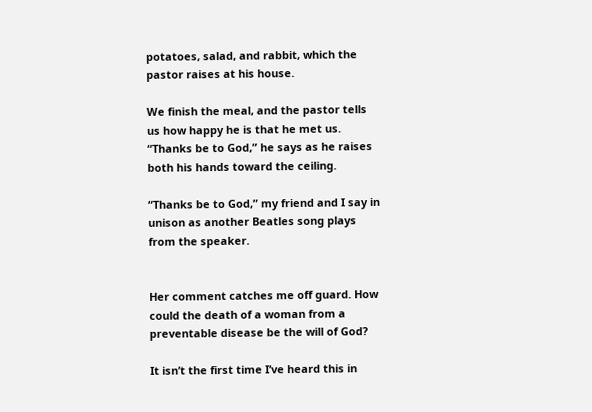potatoes, salad, and rabbit, which the pastor raises at his house.

We finish the meal, and the pastor tells us how happy he is that he met us. “Thanks be to God,” he says as he raises both his hands toward the ceiling.

“Thanks be to God,” my friend and I say in unison as another Beatles song plays from the speaker.


Her comment catches me off guard. How could the death of a woman from a preventable disease be the will of God?

It isn’t the first time I’ve heard this in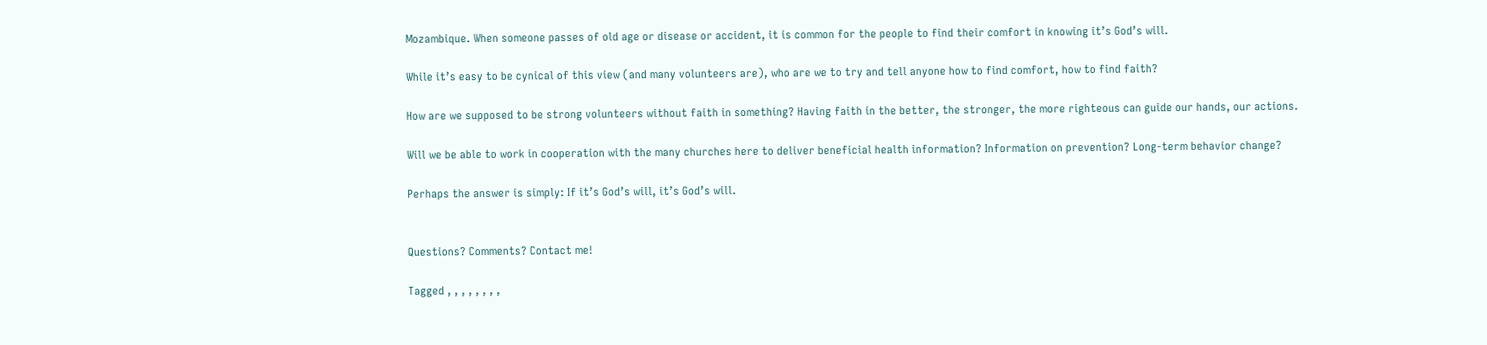Mozambique. When someone passes of old age or disease or accident, it is common for the people to find their comfort in knowing it’s God’s will.

While it’s easy to be cynical of this view (and many volunteers are), who are we to try and tell anyone how to find comfort, how to find faith?

How are we supposed to be strong volunteers without faith in something? Having faith in the better, the stronger, the more righteous can guide our hands, our actions.

Will we be able to work in cooperation with the many churches here to deliver beneficial health information? Information on prevention? Long-term behavior change?

Perhaps the answer is simply: If it’s God’s will, it’s God’s will.


Questions? Comments? Contact me!

Tagged , , , , , , , ,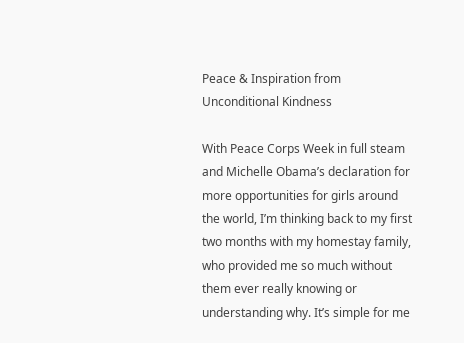Peace & Inspiration from Unconditional Kindness

With Peace Corps Week in full steam and Michelle Obama’s declaration for more opportunities for girls around the world, I’m thinking back to my first two months with my homestay family, who provided me so much without them ever really knowing or understanding why. It’s simple for me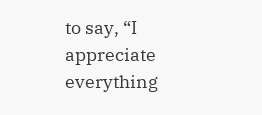to say, “I appreciate everything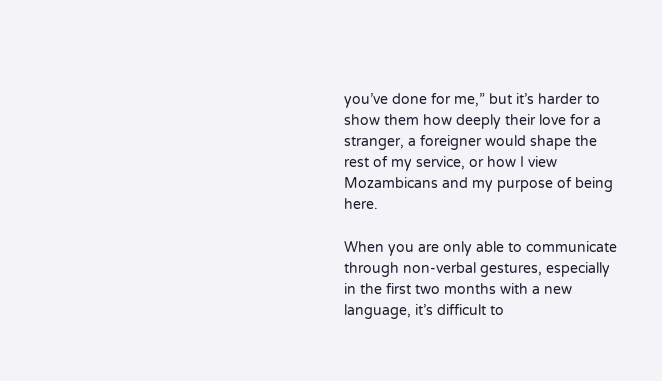you’ve done for me,” but it’s harder to show them how deeply their love for a stranger, a foreigner would shape the rest of my service, or how I view Mozambicans and my purpose of being here.

When you are only able to communicate through non-verbal gestures, especially in the first two months with a new language, it’s difficult to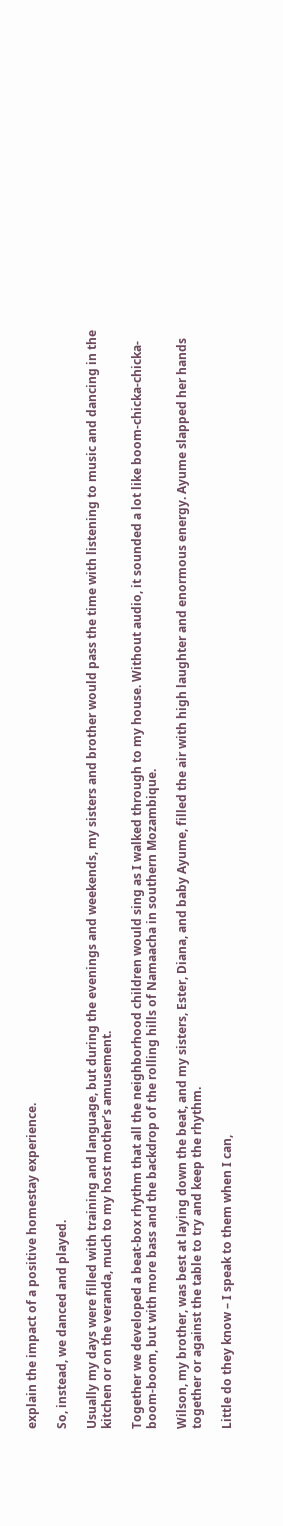explain the impact of a positive homestay experience.

So, instead, we danced and played.

Usually my days were filled with training and language, but during the evenings and weekends, my sisters and brother would pass the time with listening to music and dancing in the kitchen or on the veranda, much to my host mother’s amusement.

Together we developed a beat-box rhythm that all the neighborhood children would sing as I walked through to my house. Without audio, it sounded a lot like boom-chicka-chicka-boom-boom, but with more bass and the backdrop of the rolling hills of Namaacha in southern Mozambique.

Wilson, my brother, was best at laying down the beat, and my sisters, Ester, Diana, and baby Ayume, filled the air with high laughter and enormous energy. Ayume slapped her hands together or against the table to try and keep the rhythm.

Little do they know – I speak to them when I can,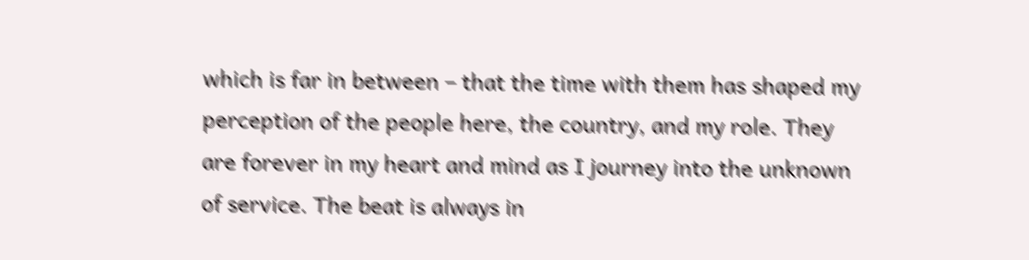which is far in between – that the time with them has shaped my perception of the people here, the country, and my role. They are forever in my heart and mind as I journey into the unknown of service. The beat is always in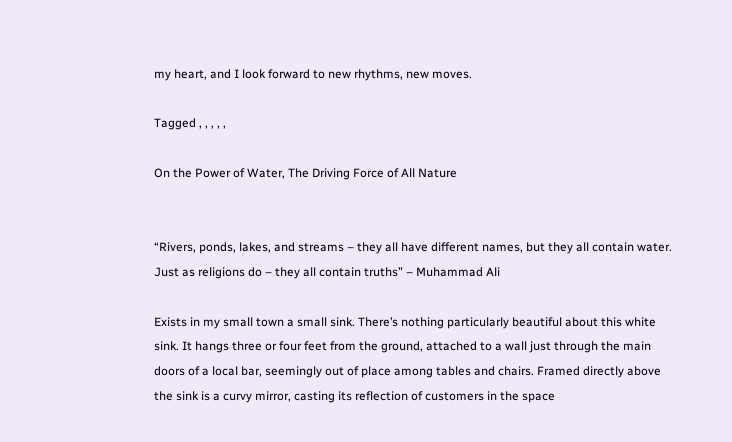my heart, and I look forward to new rhythms, new moves.

Tagged , , , , ,

On the Power of Water, The Driving Force of All Nature


“Rivers, ponds, lakes, and streams – they all have different names, but they all contain water. Just as religions do – they all contain truths” – Muhammad Ali

Exists in my small town a small sink. There’s nothing particularly beautiful about this white sink. It hangs three or four feet from the ground, attached to a wall just through the main doors of a local bar, seemingly out of place among tables and chairs. Framed directly above the sink is a curvy mirror, casting its reflection of customers in the space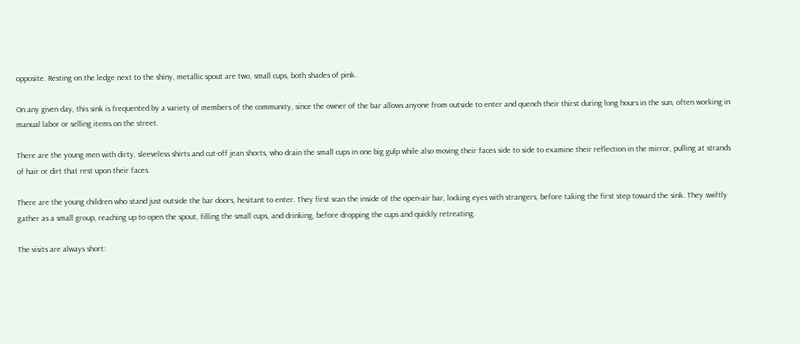opposite. Resting on the ledge next to the shiny, metallic spout are two, small cups, both shades of pink.

On any given day, this sink is frequented by a variety of members of the community, since the owner of the bar allows anyone from outside to enter and quench their thirst during long hours in the sun, often working in manual labor or selling items on the street.

There are the young men with dirty, sleeveless shirts and cut-off jean shorts, who drain the small cups in one big gulp while also moving their faces side to side to examine their reflection in the mirror, pulling at strands of hair or dirt that rest upon their faces.

There are the young children who stand just outside the bar doors, hesitant to enter. They first scan the inside of the open-air bar, locking eyes with strangers, before taking the first step toward the sink. They swiftly gather as a small group, reaching up to open the spout, filling the small cups, and drinking, before dropping the cups and quickly retreating.

The visits are always short: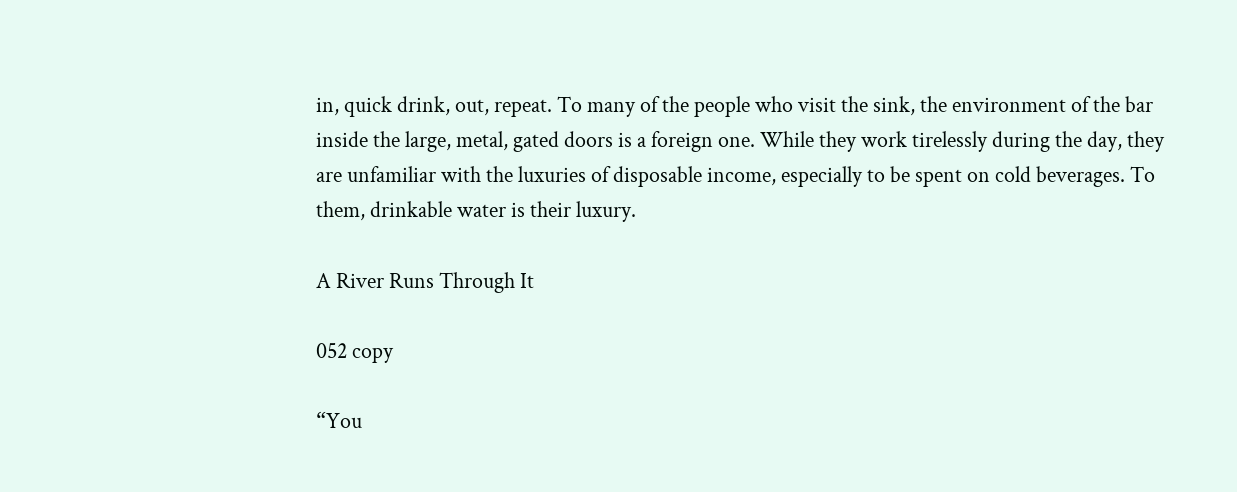in, quick drink, out, repeat. To many of the people who visit the sink, the environment of the bar inside the large, metal, gated doors is a foreign one. While they work tirelessly during the day, they are unfamiliar with the luxuries of disposable income, especially to be spent on cold beverages. To them, drinkable water is their luxury.

A River Runs Through It

052 copy

“You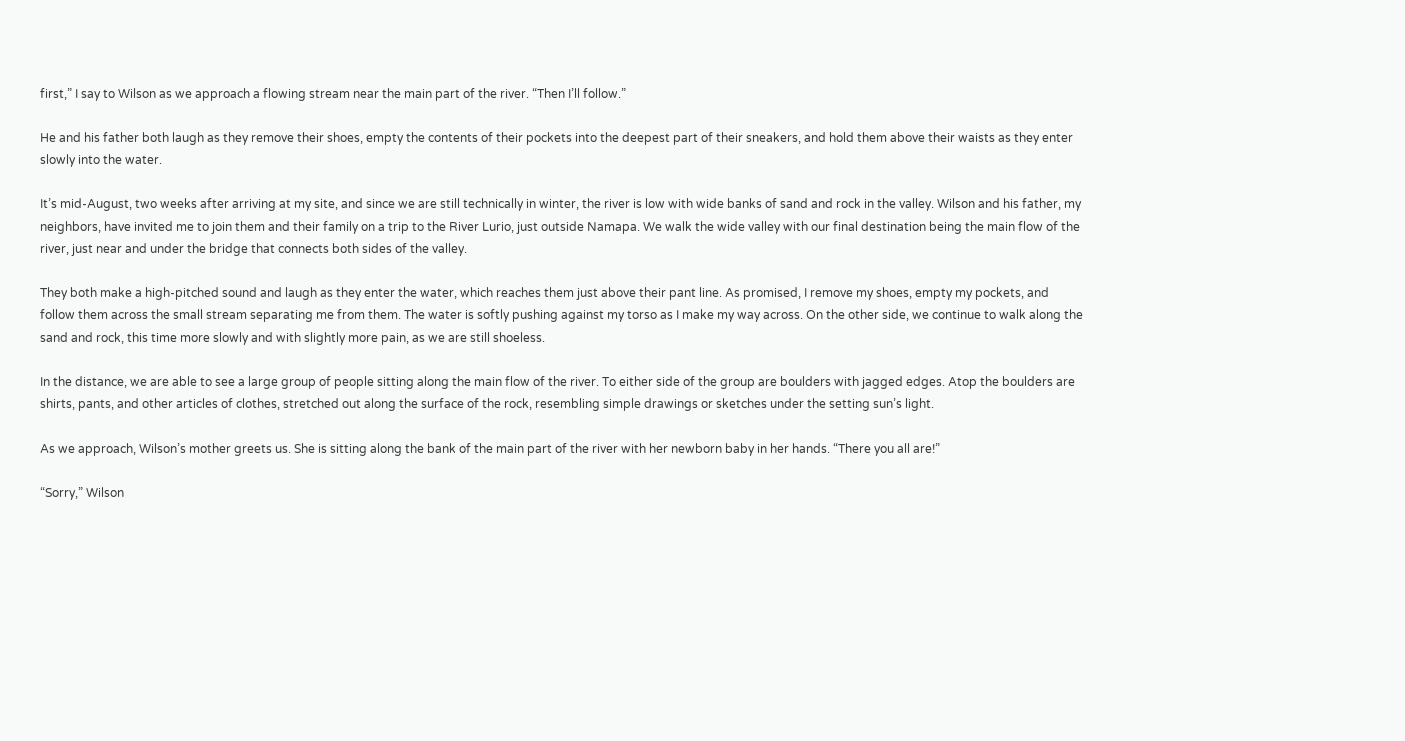first,” I say to Wilson as we approach a flowing stream near the main part of the river. “Then I’ll follow.”

He and his father both laugh as they remove their shoes, empty the contents of their pockets into the deepest part of their sneakers, and hold them above their waists as they enter slowly into the water.

It’s mid-August, two weeks after arriving at my site, and since we are still technically in winter, the river is low with wide banks of sand and rock in the valley. Wilson and his father, my neighbors, have invited me to join them and their family on a trip to the River Lurio, just outside Namapa. We walk the wide valley with our final destination being the main flow of the river, just near and under the bridge that connects both sides of the valley.

They both make a high-pitched sound and laugh as they enter the water, which reaches them just above their pant line. As promised, I remove my shoes, empty my pockets, and follow them across the small stream separating me from them. The water is softly pushing against my torso as I make my way across. On the other side, we continue to walk along the sand and rock, this time more slowly and with slightly more pain, as we are still shoeless.

In the distance, we are able to see a large group of people sitting along the main flow of the river. To either side of the group are boulders with jagged edges. Atop the boulders are shirts, pants, and other articles of clothes, stretched out along the surface of the rock, resembling simple drawings or sketches under the setting sun’s light.

As we approach, Wilson’s mother greets us. She is sitting along the bank of the main part of the river with her newborn baby in her hands. “There you all are!”

“Sorry,” Wilson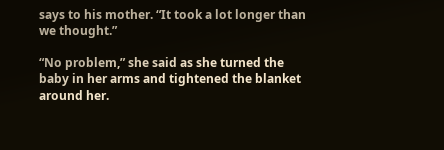says to his mother. “It took a lot longer than we thought.”

“No problem,” she said as she turned the baby in her arms and tightened the blanket around her.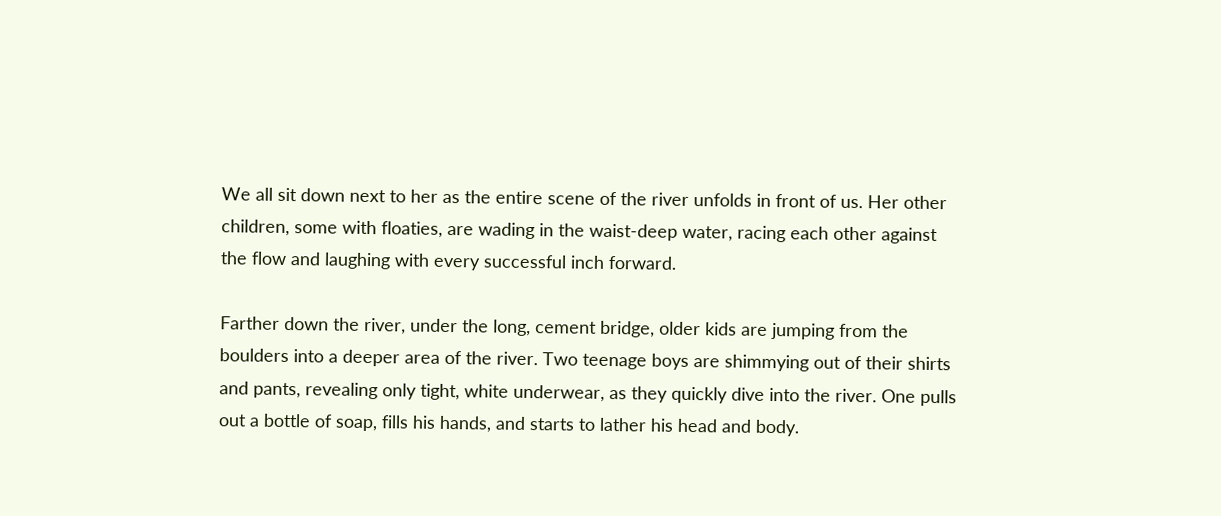We all sit down next to her as the entire scene of the river unfolds in front of us. Her other children, some with floaties, are wading in the waist-deep water, racing each other against the flow and laughing with every successful inch forward.

Farther down the river, under the long, cement bridge, older kids are jumping from the boulders into a deeper area of the river. Two teenage boys are shimmying out of their shirts and pants, revealing only tight, white underwear, as they quickly dive into the river. One pulls out a bottle of soap, fills his hands, and starts to lather his head and body.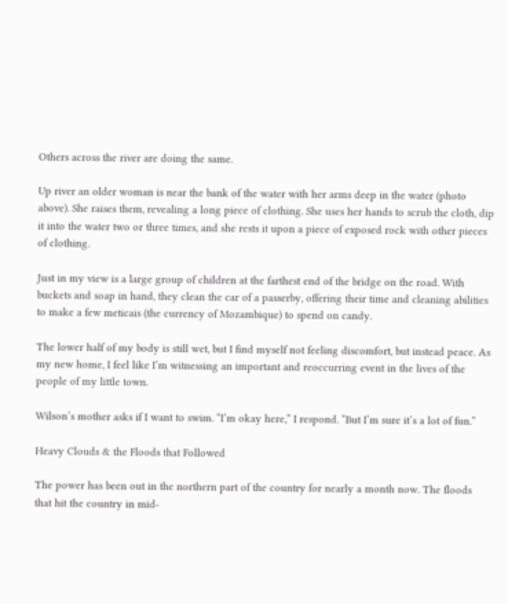Others across the river are doing the same.

Up river an older woman is near the bank of the water with her arms deep in the water (photo above). She raises them, revealing a long piece of clothing. She uses her hands to scrub the cloth, dip it into the water two or three times, and she rests it upon a piece of exposed rock with other pieces of clothing.

Just in my view is a large group of children at the farthest end of the bridge on the road. With buckets and soap in hand, they clean the car of a passerby, offering their time and cleaning abilities to make a few meticais (the currency of Mozambique) to spend on candy.

The lower half of my body is still wet, but I find myself not feeling discomfort, but instead peace. As my new home, I feel like I’m witnessing an important and reoccurring event in the lives of the people of my little town.

Wilson’s mother asks if I want to swim. “I’m okay here,” I respond. “But I’m sure it’s a lot of fun.”

Heavy Clouds & the Floods that Followed

The power has been out in the northern part of the country for nearly a month now. The floods that hit the country in mid-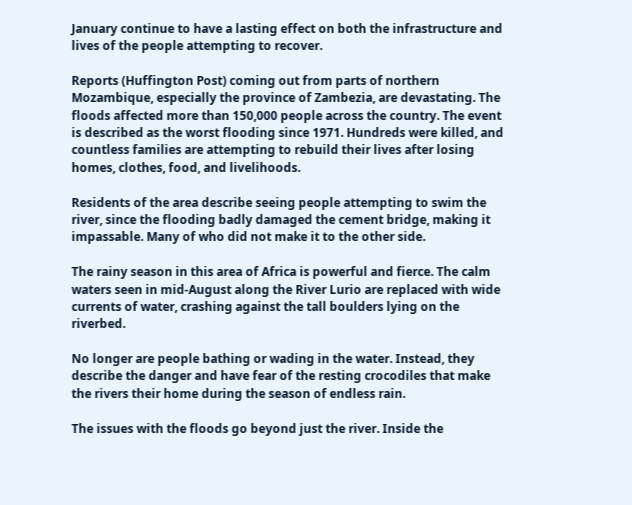January continue to have a lasting effect on both the infrastructure and lives of the people attempting to recover.

Reports (Huffington Post) coming out from parts of northern Mozambique, especially the province of Zambezia, are devastating. The floods affected more than 150,000 people across the country. The event is described as the worst flooding since 1971. Hundreds were killed, and countless families are attempting to rebuild their lives after losing homes, clothes, food, and livelihoods.

Residents of the area describe seeing people attempting to swim the river, since the flooding badly damaged the cement bridge, making it impassable. Many of who did not make it to the other side.

The rainy season in this area of Africa is powerful and fierce. The calm waters seen in mid-August along the River Lurio are replaced with wide currents of water, crashing against the tall boulders lying on the riverbed.

No longer are people bathing or wading in the water. Instead, they describe the danger and have fear of the resting crocodiles that make the rivers their home during the season of endless rain.

The issues with the floods go beyond just the river. Inside the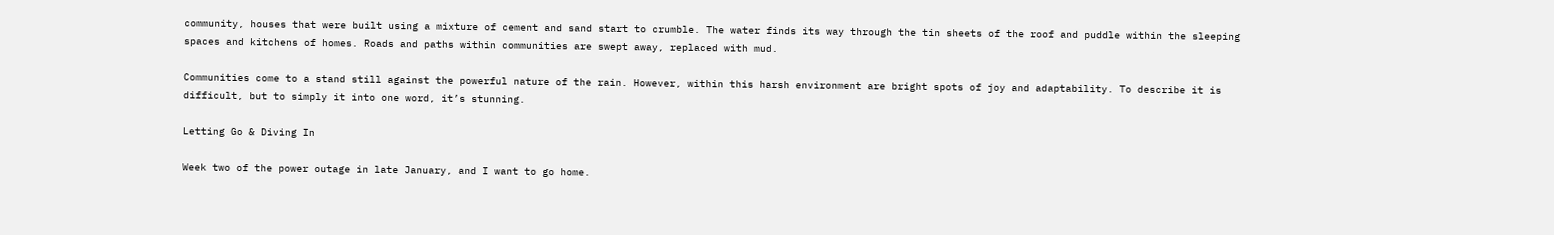community, houses that were built using a mixture of cement and sand start to crumble. The water finds its way through the tin sheets of the roof and puddle within the sleeping spaces and kitchens of homes. Roads and paths within communities are swept away, replaced with mud.

Communities come to a stand still against the powerful nature of the rain. However, within this harsh environment are bright spots of joy and adaptability. To describe it is difficult, but to simply it into one word, it’s stunning.

Letting Go & Diving In

Week two of the power outage in late January, and I want to go home.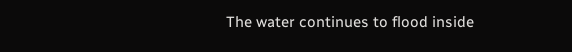The water continues to flood inside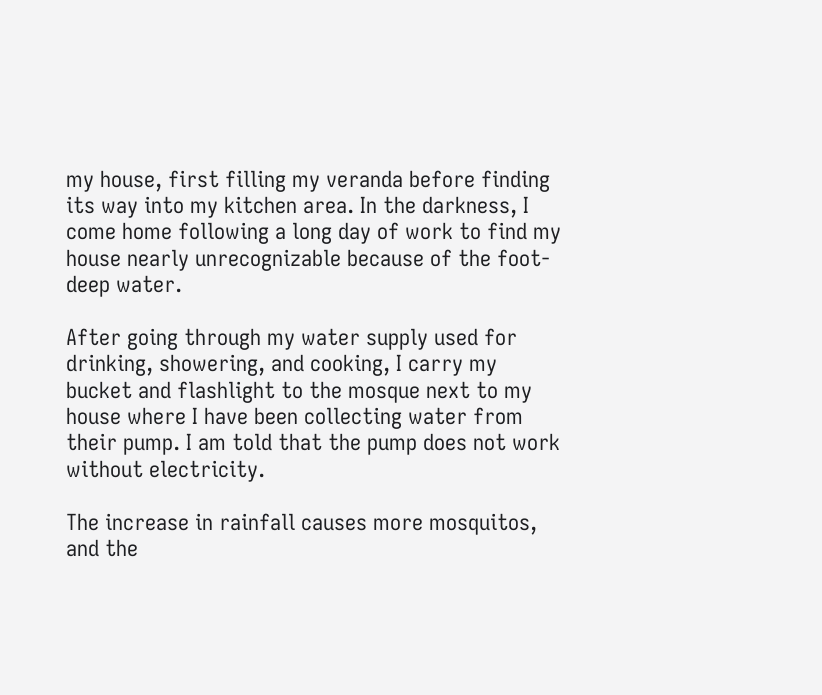my house, first filling my veranda before finding its way into my kitchen area. In the darkness, I come home following a long day of work to find my house nearly unrecognizable because of the foot-deep water.

After going through my water supply used for drinking, showering, and cooking, I carry my bucket and flashlight to the mosque next to my house where I have been collecting water from their pump. I am told that the pump does not work without electricity.

The increase in rainfall causes more mosquitos, and the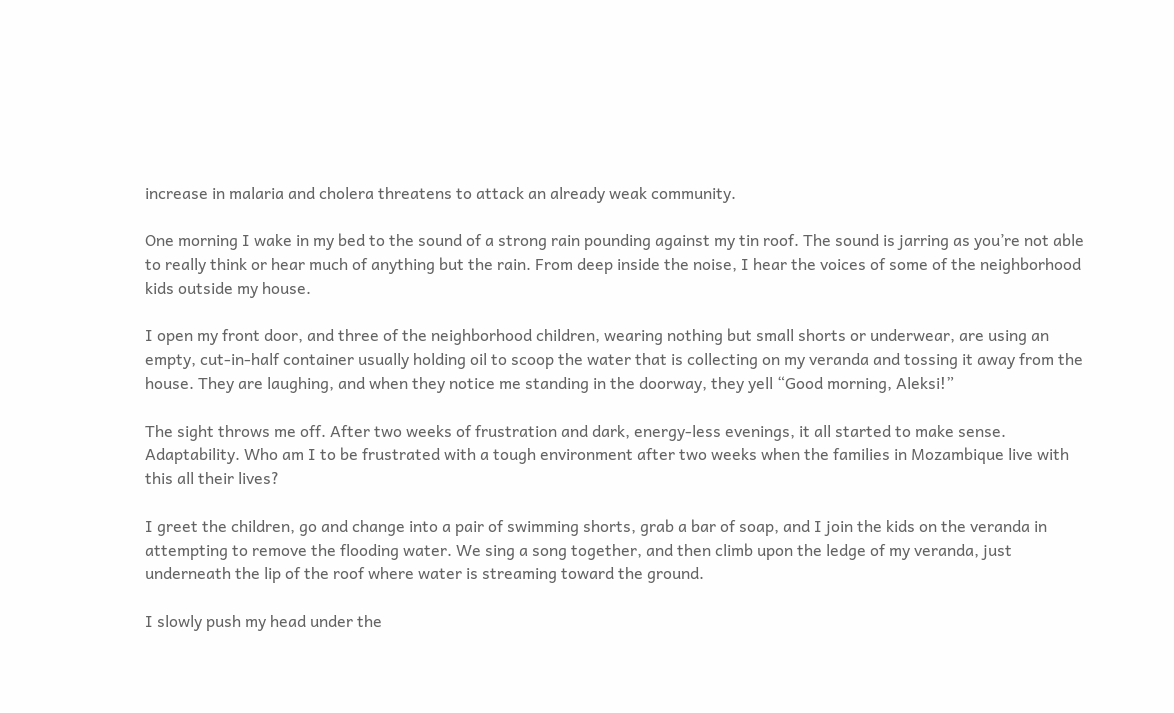increase in malaria and cholera threatens to attack an already weak community.

One morning I wake in my bed to the sound of a strong rain pounding against my tin roof. The sound is jarring as you’re not able to really think or hear much of anything but the rain. From deep inside the noise, I hear the voices of some of the neighborhood kids outside my house.

I open my front door, and three of the neighborhood children, wearing nothing but small shorts or underwear, are using an empty, cut-in-half container usually holding oil to scoop the water that is collecting on my veranda and tossing it away from the house. They are laughing, and when they notice me standing in the doorway, they yell “Good morning, Aleksi!”

The sight throws me off. After two weeks of frustration and dark, energy-less evenings, it all started to make sense. Adaptability. Who am I to be frustrated with a tough environment after two weeks when the families in Mozambique live with this all their lives?

I greet the children, go and change into a pair of swimming shorts, grab a bar of soap, and I join the kids on the veranda in attempting to remove the flooding water. We sing a song together, and then climb upon the ledge of my veranda, just underneath the lip of the roof where water is streaming toward the ground.

I slowly push my head under the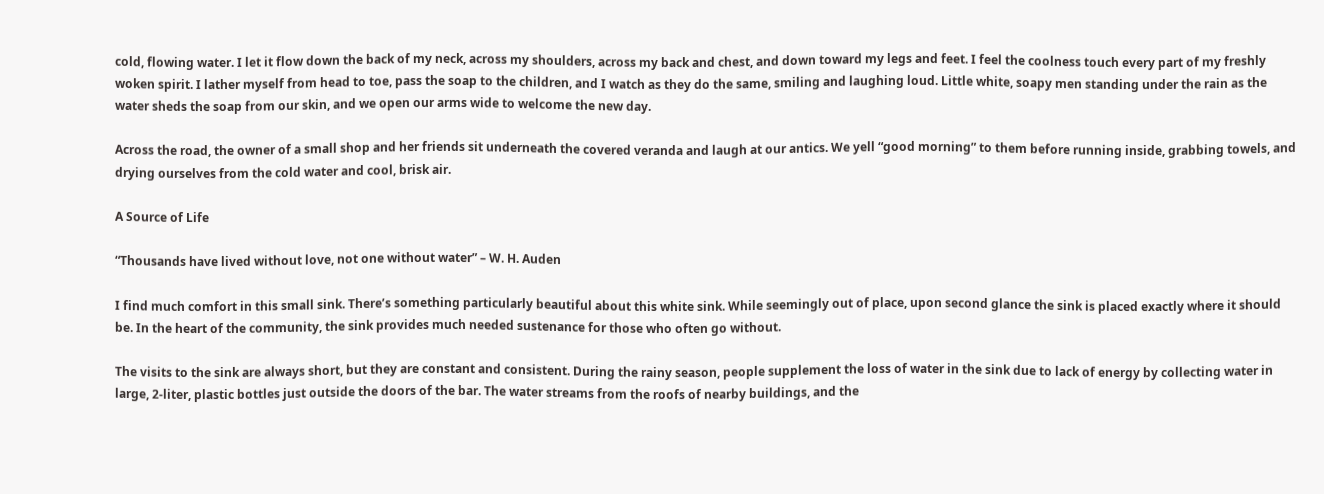cold, flowing water. I let it flow down the back of my neck, across my shoulders, across my back and chest, and down toward my legs and feet. I feel the coolness touch every part of my freshly woken spirit. I lather myself from head to toe, pass the soap to the children, and I watch as they do the same, smiling and laughing loud. Little white, soapy men standing under the rain as the water sheds the soap from our skin, and we open our arms wide to welcome the new day.

Across the road, the owner of a small shop and her friends sit underneath the covered veranda and laugh at our antics. We yell “good morning” to them before running inside, grabbing towels, and drying ourselves from the cold water and cool, brisk air.

A Source of Life

“Thousands have lived without love, not one without water” – W. H. Auden

I find much comfort in this small sink. There’s something particularly beautiful about this white sink. While seemingly out of place, upon second glance the sink is placed exactly where it should be. In the heart of the community, the sink provides much needed sustenance for those who often go without.

The visits to the sink are always short, but they are constant and consistent. During the rainy season, people supplement the loss of water in the sink due to lack of energy by collecting water in large, 2-liter, plastic bottles just outside the doors of the bar. The water streams from the roofs of nearby buildings, and the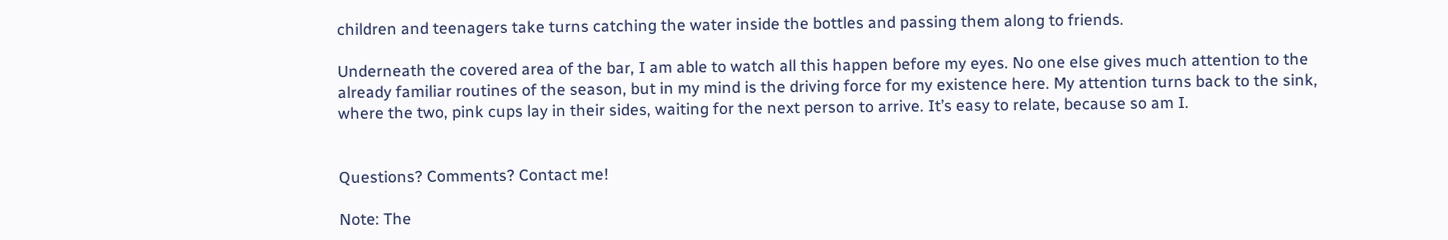children and teenagers take turns catching the water inside the bottles and passing them along to friends.

Underneath the covered area of the bar, I am able to watch all this happen before my eyes. No one else gives much attention to the already familiar routines of the season, but in my mind is the driving force for my existence here. My attention turns back to the sink, where the two, pink cups lay in their sides, waiting for the next person to arrive. It’s easy to relate, because so am I.


Questions? Comments? Contact me!

Note: The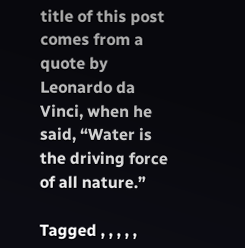title of this post comes from a quote by Leonardo da Vinci, when he said, “Water is the driving force of all nature.”

Tagged , , , , ,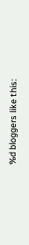%d bloggers like this: